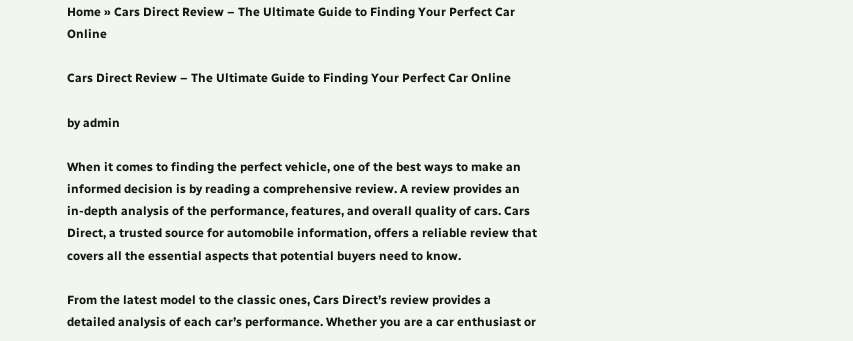Home » Cars Direct Review – The Ultimate Guide to Finding Your Perfect Car Online

Cars Direct Review – The Ultimate Guide to Finding Your Perfect Car Online

by admin

When it comes to finding the perfect vehicle, one of the best ways to make an informed decision is by reading a comprehensive review. A review provides an in-depth analysis of the performance, features, and overall quality of cars. Cars Direct, a trusted source for automobile information, offers a reliable review that covers all the essential aspects that potential buyers need to know.

From the latest model to the classic ones, Cars Direct’s review provides a detailed analysis of each car’s performance. Whether you are a car enthusiast or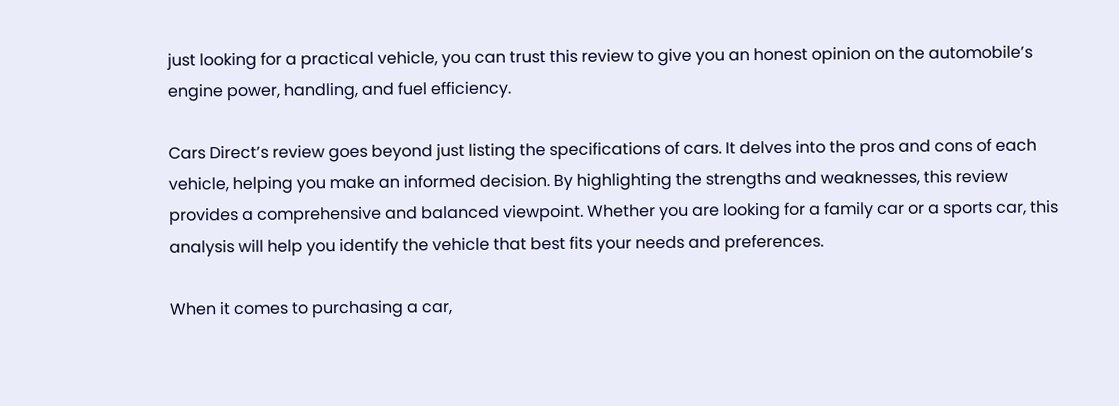just looking for a practical vehicle, you can trust this review to give you an honest opinion on the automobile’s engine power, handling, and fuel efficiency.

Cars Direct’s review goes beyond just listing the specifications of cars. It delves into the pros and cons of each vehicle, helping you make an informed decision. By highlighting the strengths and weaknesses, this review provides a comprehensive and balanced viewpoint. Whether you are looking for a family car or a sports car, this analysis will help you identify the vehicle that best fits your needs and preferences.

When it comes to purchasing a car,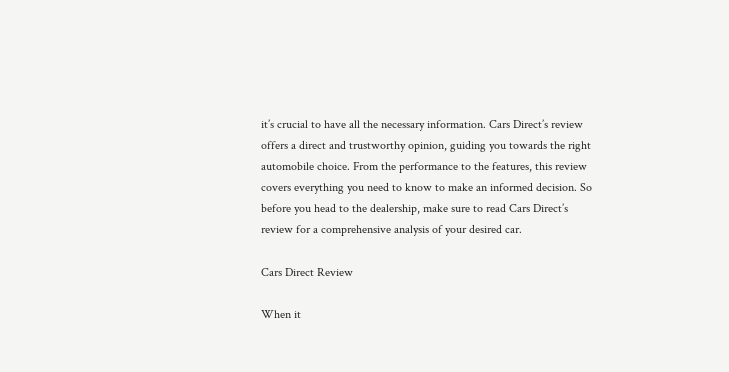it’s crucial to have all the necessary information. Cars Direct’s review offers a direct and trustworthy opinion, guiding you towards the right automobile choice. From the performance to the features, this review covers everything you need to know to make an informed decision. So before you head to the dealership, make sure to read Cars Direct’s review for a comprehensive analysis of your desired car.

Cars Direct Review

When it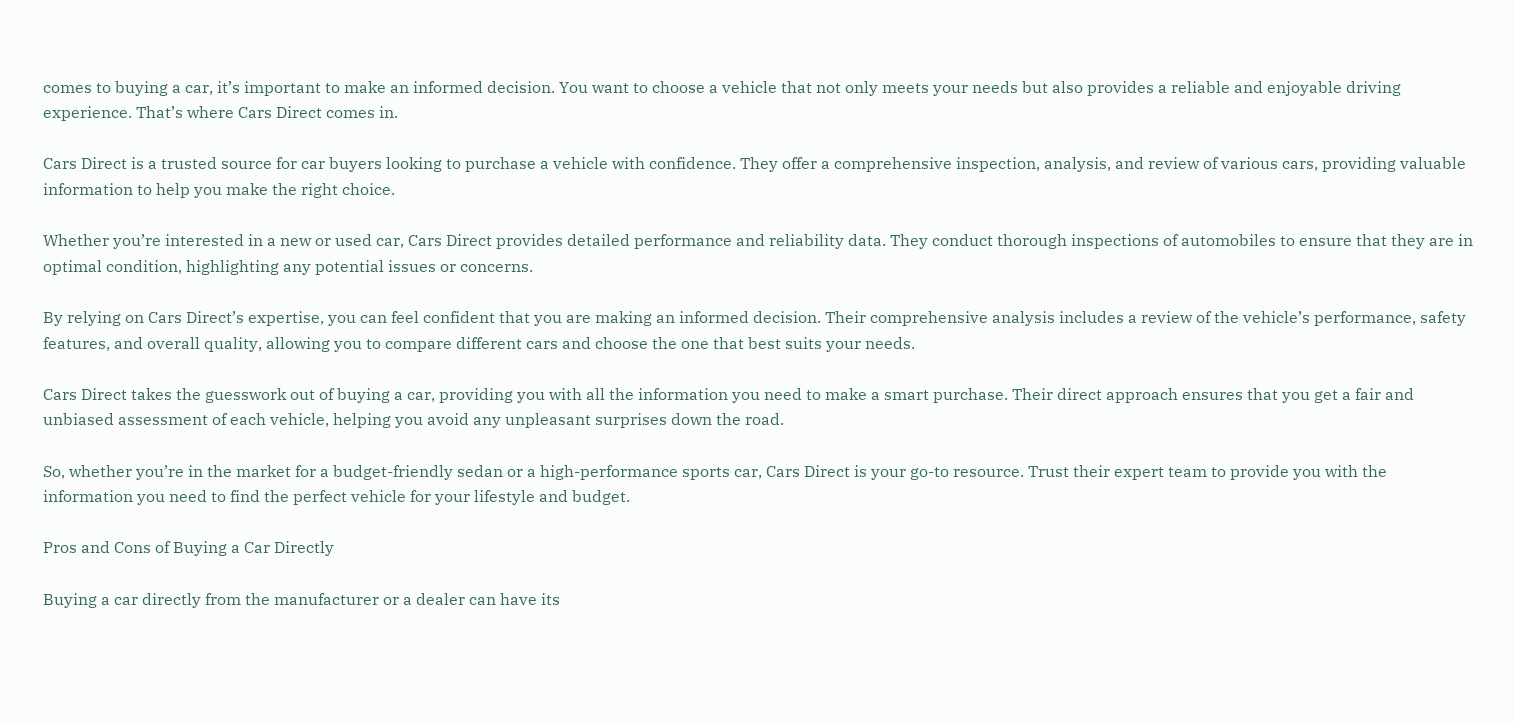comes to buying a car, it’s important to make an informed decision. You want to choose a vehicle that not only meets your needs but also provides a reliable and enjoyable driving experience. That’s where Cars Direct comes in.

Cars Direct is a trusted source for car buyers looking to purchase a vehicle with confidence. They offer a comprehensive inspection, analysis, and review of various cars, providing valuable information to help you make the right choice.

Whether you’re interested in a new or used car, Cars Direct provides detailed performance and reliability data. They conduct thorough inspections of automobiles to ensure that they are in optimal condition, highlighting any potential issues or concerns.

By relying on Cars Direct’s expertise, you can feel confident that you are making an informed decision. Their comprehensive analysis includes a review of the vehicle’s performance, safety features, and overall quality, allowing you to compare different cars and choose the one that best suits your needs.

Cars Direct takes the guesswork out of buying a car, providing you with all the information you need to make a smart purchase. Their direct approach ensures that you get a fair and unbiased assessment of each vehicle, helping you avoid any unpleasant surprises down the road.

So, whether you’re in the market for a budget-friendly sedan or a high-performance sports car, Cars Direct is your go-to resource. Trust their expert team to provide you with the information you need to find the perfect vehicle for your lifestyle and budget.

Pros and Cons of Buying a Car Directly

Buying a car directly from the manufacturer or a dealer can have its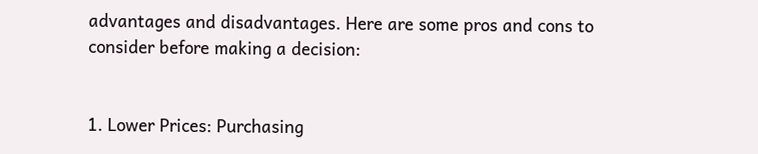advantages and disadvantages. Here are some pros and cons to consider before making a decision:


1. Lower Prices: Purchasing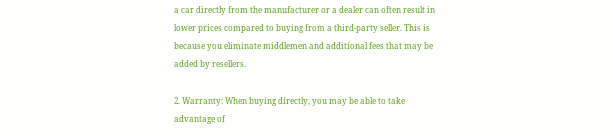a car directly from the manufacturer or a dealer can often result in lower prices compared to buying from a third-party seller. This is because you eliminate middlemen and additional fees that may be added by resellers.

2. Warranty: When buying directly, you may be able to take advantage of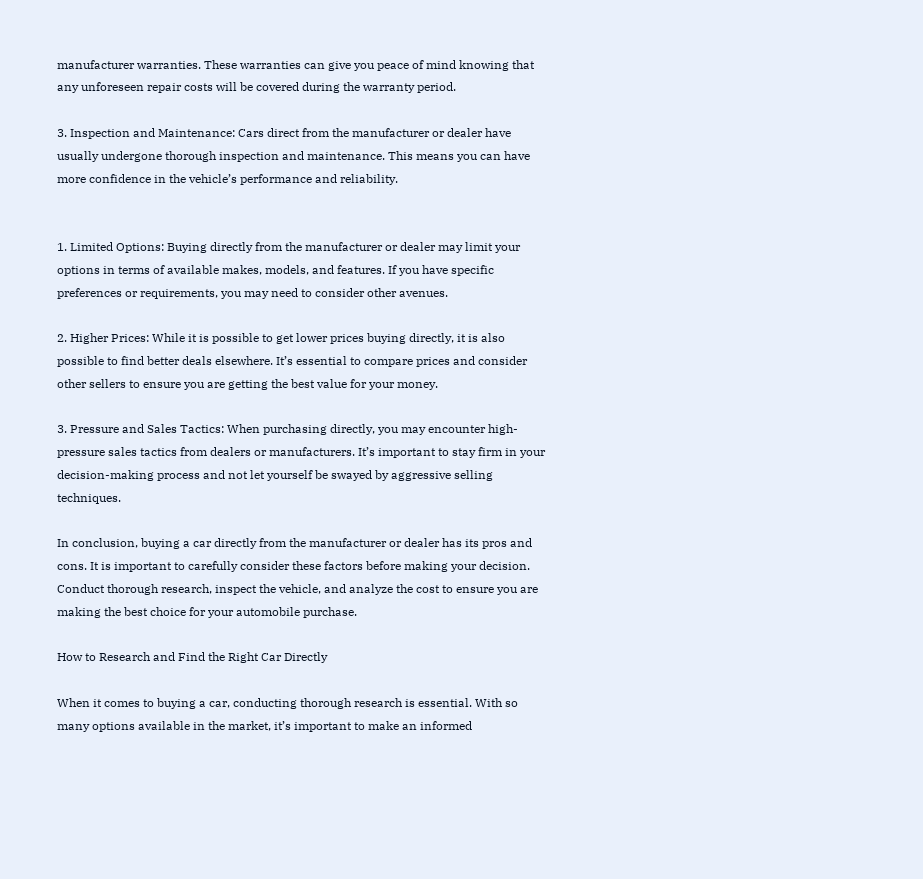manufacturer warranties. These warranties can give you peace of mind knowing that any unforeseen repair costs will be covered during the warranty period.

3. Inspection and Maintenance: Cars direct from the manufacturer or dealer have usually undergone thorough inspection and maintenance. This means you can have more confidence in the vehicle’s performance and reliability.


1. Limited Options: Buying directly from the manufacturer or dealer may limit your options in terms of available makes, models, and features. If you have specific preferences or requirements, you may need to consider other avenues.

2. Higher Prices: While it is possible to get lower prices buying directly, it is also possible to find better deals elsewhere. It’s essential to compare prices and consider other sellers to ensure you are getting the best value for your money.

3. Pressure and Sales Tactics: When purchasing directly, you may encounter high-pressure sales tactics from dealers or manufacturers. It’s important to stay firm in your decision-making process and not let yourself be swayed by aggressive selling techniques.

In conclusion, buying a car directly from the manufacturer or dealer has its pros and cons. It is important to carefully consider these factors before making your decision. Conduct thorough research, inspect the vehicle, and analyze the cost to ensure you are making the best choice for your automobile purchase.

How to Research and Find the Right Car Directly

When it comes to buying a car, conducting thorough research is essential. With so many options available in the market, it’s important to make an informed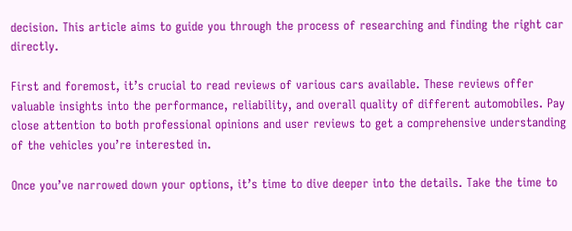decision. This article aims to guide you through the process of researching and finding the right car directly.

First and foremost, it’s crucial to read reviews of various cars available. These reviews offer valuable insights into the performance, reliability, and overall quality of different automobiles. Pay close attention to both professional opinions and user reviews to get a comprehensive understanding of the vehicles you’re interested in.

Once you’ve narrowed down your options, it’s time to dive deeper into the details. Take the time to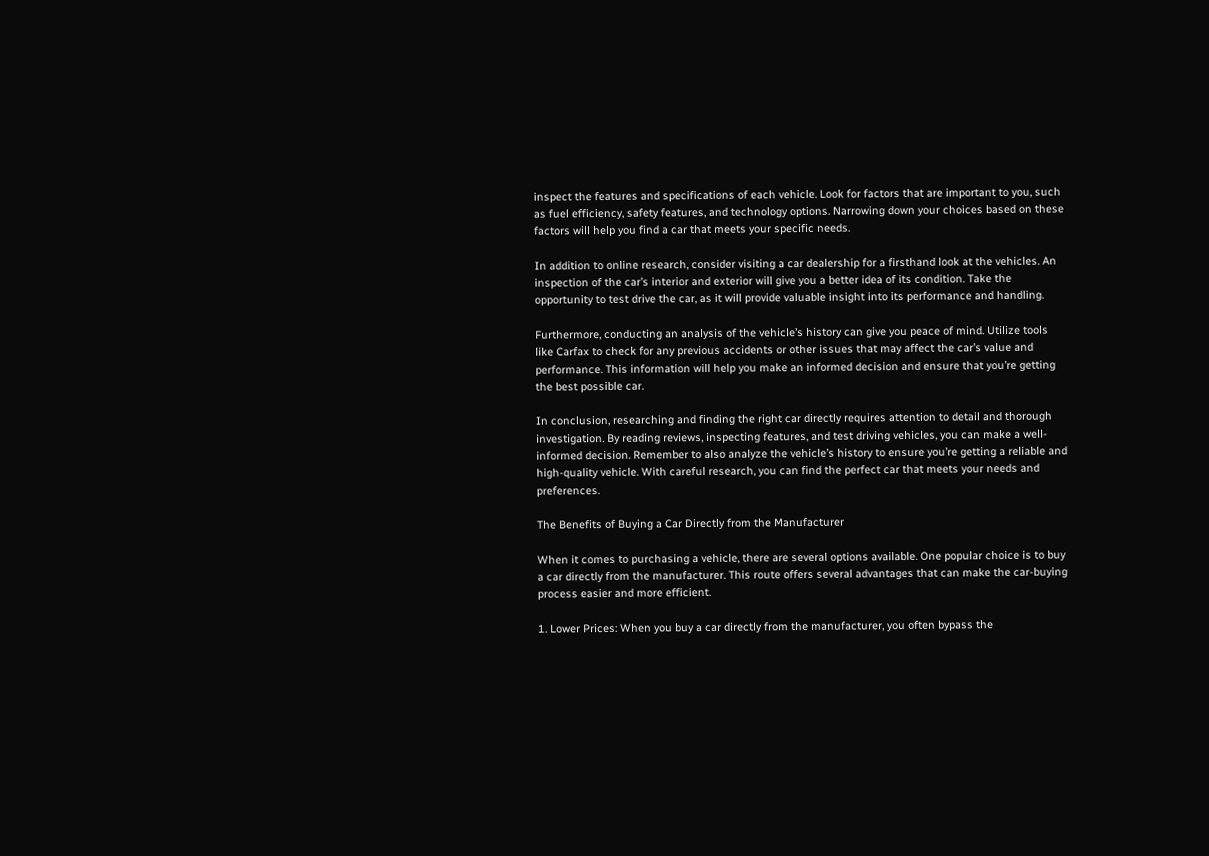inspect the features and specifications of each vehicle. Look for factors that are important to you, such as fuel efficiency, safety features, and technology options. Narrowing down your choices based on these factors will help you find a car that meets your specific needs.

In addition to online research, consider visiting a car dealership for a firsthand look at the vehicles. An inspection of the car’s interior and exterior will give you a better idea of its condition. Take the opportunity to test drive the car, as it will provide valuable insight into its performance and handling.

Furthermore, conducting an analysis of the vehicle’s history can give you peace of mind. Utilize tools like Carfax to check for any previous accidents or other issues that may affect the car’s value and performance. This information will help you make an informed decision and ensure that you’re getting the best possible car.

In conclusion, researching and finding the right car directly requires attention to detail and thorough investigation. By reading reviews, inspecting features, and test driving vehicles, you can make a well-informed decision. Remember to also analyze the vehicle’s history to ensure you’re getting a reliable and high-quality vehicle. With careful research, you can find the perfect car that meets your needs and preferences.

The Benefits of Buying a Car Directly from the Manufacturer

When it comes to purchasing a vehicle, there are several options available. One popular choice is to buy a car directly from the manufacturer. This route offers several advantages that can make the car-buying process easier and more efficient.

1. Lower Prices: When you buy a car directly from the manufacturer, you often bypass the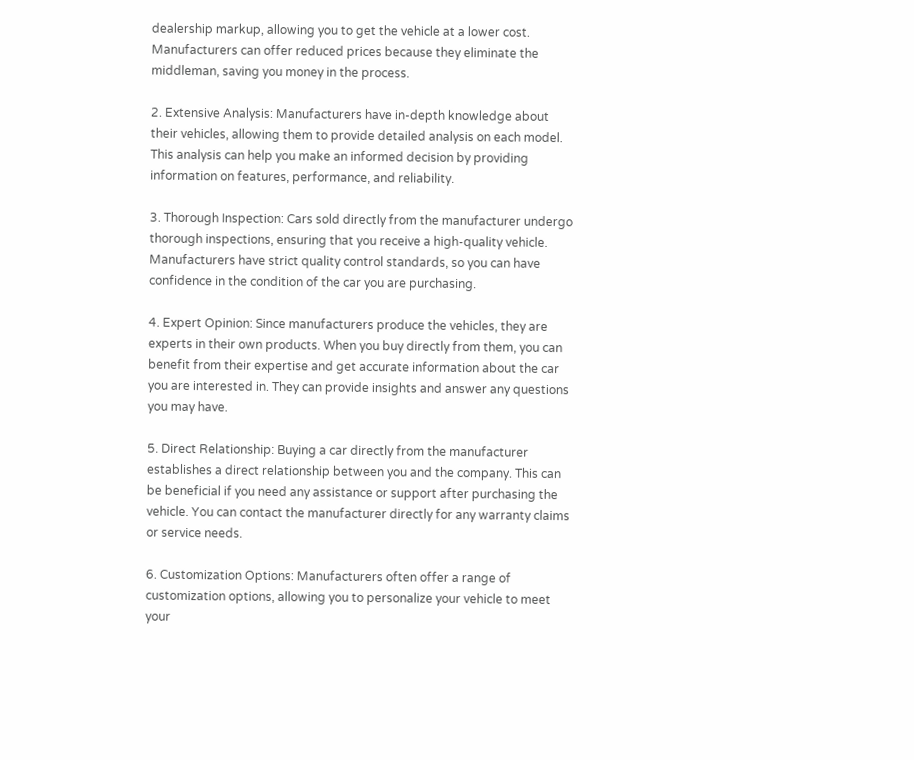dealership markup, allowing you to get the vehicle at a lower cost. Manufacturers can offer reduced prices because they eliminate the middleman, saving you money in the process.

2. Extensive Analysis: Manufacturers have in-depth knowledge about their vehicles, allowing them to provide detailed analysis on each model. This analysis can help you make an informed decision by providing information on features, performance, and reliability.

3. Thorough Inspection: Cars sold directly from the manufacturer undergo thorough inspections, ensuring that you receive a high-quality vehicle. Manufacturers have strict quality control standards, so you can have confidence in the condition of the car you are purchasing.

4. Expert Opinion: Since manufacturers produce the vehicles, they are experts in their own products. When you buy directly from them, you can benefit from their expertise and get accurate information about the car you are interested in. They can provide insights and answer any questions you may have.

5. Direct Relationship: Buying a car directly from the manufacturer establishes a direct relationship between you and the company. This can be beneficial if you need any assistance or support after purchasing the vehicle. You can contact the manufacturer directly for any warranty claims or service needs.

6. Customization Options: Manufacturers often offer a range of customization options, allowing you to personalize your vehicle to meet your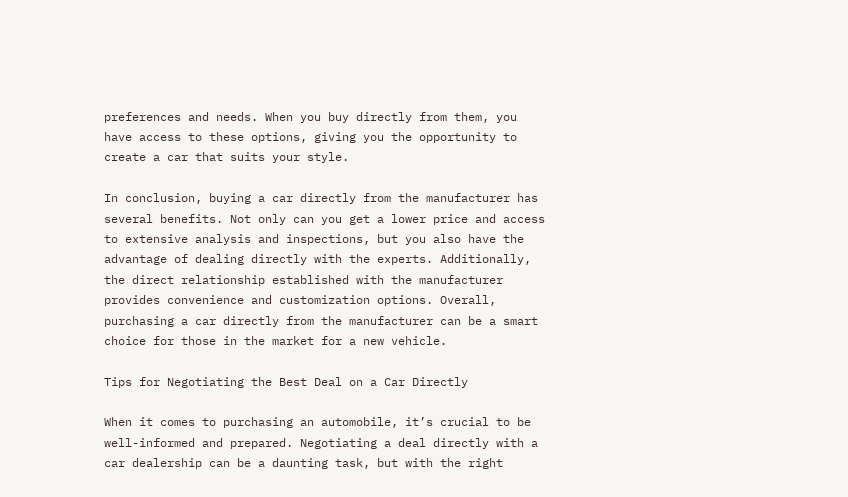preferences and needs. When you buy directly from them, you have access to these options, giving you the opportunity to create a car that suits your style.

In conclusion, buying a car directly from the manufacturer has several benefits. Not only can you get a lower price and access to extensive analysis and inspections, but you also have the advantage of dealing directly with the experts. Additionally, the direct relationship established with the manufacturer provides convenience and customization options. Overall, purchasing a car directly from the manufacturer can be a smart choice for those in the market for a new vehicle.

Tips for Negotiating the Best Deal on a Car Directly

When it comes to purchasing an automobile, it’s crucial to be well-informed and prepared. Negotiating a deal directly with a car dealership can be a daunting task, but with the right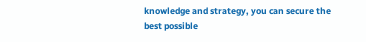knowledge and strategy, you can secure the best possible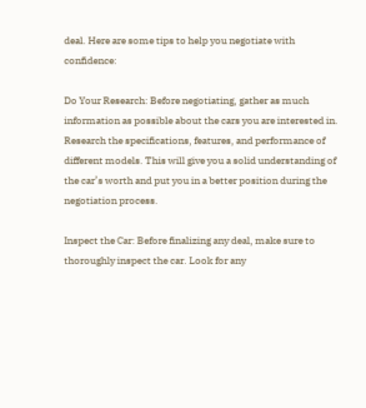deal. Here are some tips to help you negotiate with confidence:

Do Your Research: Before negotiating, gather as much information as possible about the cars you are interested in. Research the specifications, features, and performance of different models. This will give you a solid understanding of the car’s worth and put you in a better position during the negotiation process.

Inspect the Car: Before finalizing any deal, make sure to thoroughly inspect the car. Look for any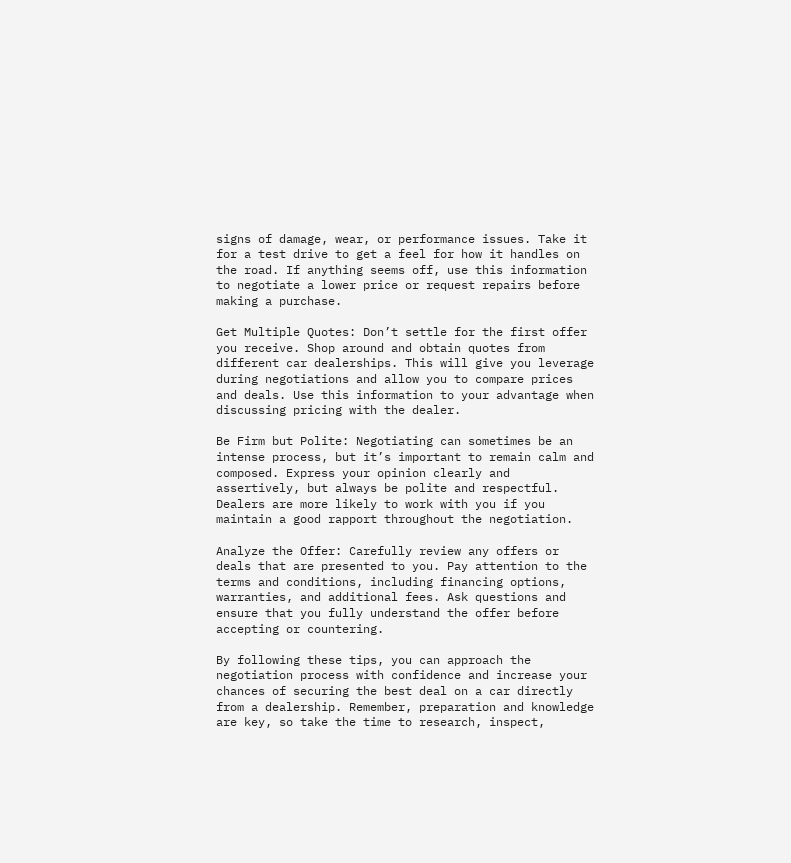signs of damage, wear, or performance issues. Take it for a test drive to get a feel for how it handles on the road. If anything seems off, use this information to negotiate a lower price or request repairs before making a purchase.

Get Multiple Quotes: Don’t settle for the first offer you receive. Shop around and obtain quotes from different car dealerships. This will give you leverage during negotiations and allow you to compare prices and deals. Use this information to your advantage when discussing pricing with the dealer.

Be Firm but Polite: Negotiating can sometimes be an intense process, but it’s important to remain calm and composed. Express your opinion clearly and assertively, but always be polite and respectful. Dealers are more likely to work with you if you maintain a good rapport throughout the negotiation.

Analyze the Offer: Carefully review any offers or deals that are presented to you. Pay attention to the terms and conditions, including financing options, warranties, and additional fees. Ask questions and ensure that you fully understand the offer before accepting or countering.

By following these tips, you can approach the negotiation process with confidence and increase your chances of securing the best deal on a car directly from a dealership. Remember, preparation and knowledge are key, so take the time to research, inspect,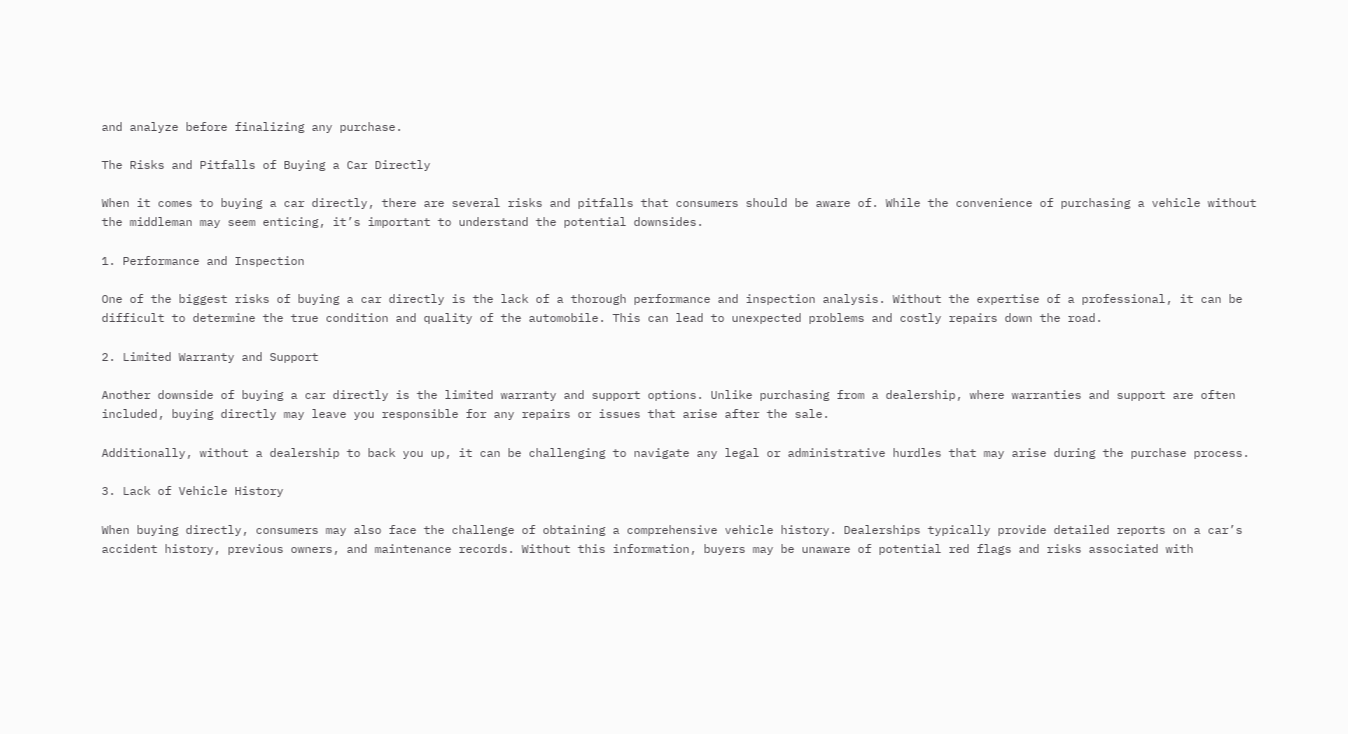and analyze before finalizing any purchase.

The Risks and Pitfalls of Buying a Car Directly

When it comes to buying a car directly, there are several risks and pitfalls that consumers should be aware of. While the convenience of purchasing a vehicle without the middleman may seem enticing, it’s important to understand the potential downsides.

1. Performance and Inspection

One of the biggest risks of buying a car directly is the lack of a thorough performance and inspection analysis. Without the expertise of a professional, it can be difficult to determine the true condition and quality of the automobile. This can lead to unexpected problems and costly repairs down the road.

2. Limited Warranty and Support

Another downside of buying a car directly is the limited warranty and support options. Unlike purchasing from a dealership, where warranties and support are often included, buying directly may leave you responsible for any repairs or issues that arise after the sale.

Additionally, without a dealership to back you up, it can be challenging to navigate any legal or administrative hurdles that may arise during the purchase process.

3. Lack of Vehicle History

When buying directly, consumers may also face the challenge of obtaining a comprehensive vehicle history. Dealerships typically provide detailed reports on a car’s accident history, previous owners, and maintenance records. Without this information, buyers may be unaware of potential red flags and risks associated with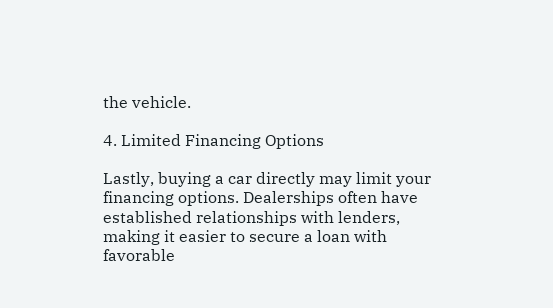the vehicle.

4. Limited Financing Options

Lastly, buying a car directly may limit your financing options. Dealerships often have established relationships with lenders, making it easier to secure a loan with favorable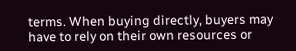terms. When buying directly, buyers may have to rely on their own resources or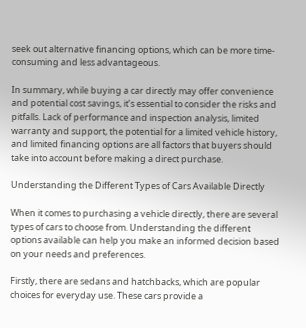seek out alternative financing options, which can be more time-consuming and less advantageous.

In summary, while buying a car directly may offer convenience and potential cost savings, it’s essential to consider the risks and pitfalls. Lack of performance and inspection analysis, limited warranty and support, the potential for a limited vehicle history, and limited financing options are all factors that buyers should take into account before making a direct purchase.

Understanding the Different Types of Cars Available Directly

When it comes to purchasing a vehicle directly, there are several types of cars to choose from. Understanding the different options available can help you make an informed decision based on your needs and preferences.

Firstly, there are sedans and hatchbacks, which are popular choices for everyday use. These cars provide a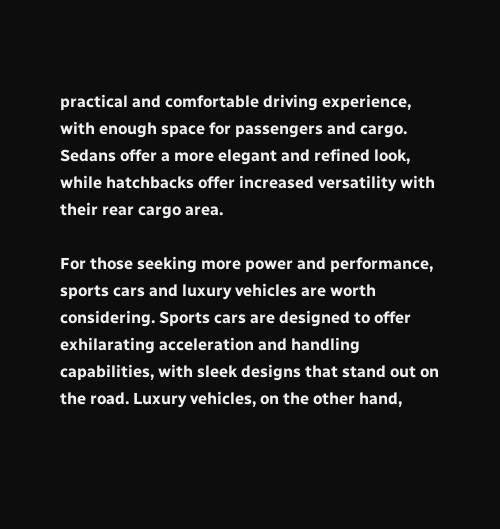practical and comfortable driving experience, with enough space for passengers and cargo. Sedans offer a more elegant and refined look, while hatchbacks offer increased versatility with their rear cargo area.

For those seeking more power and performance, sports cars and luxury vehicles are worth considering. Sports cars are designed to offer exhilarating acceleration and handling capabilities, with sleek designs that stand out on the road. Luxury vehicles, on the other hand,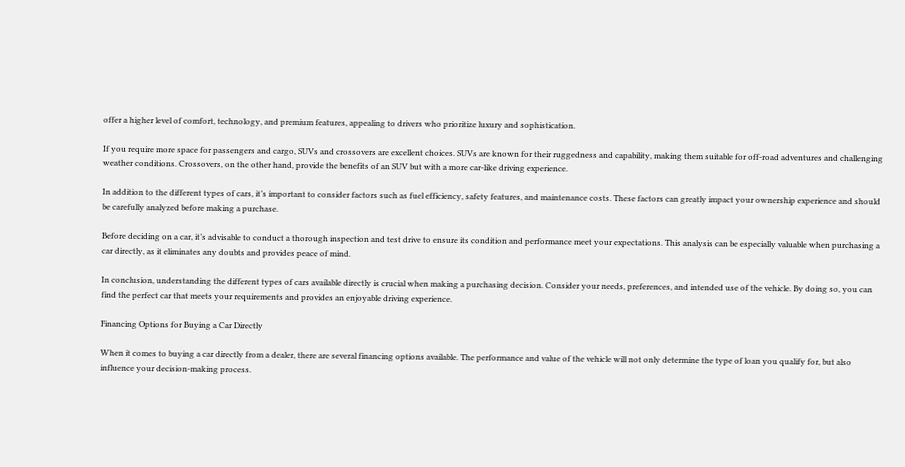offer a higher level of comfort, technology, and premium features, appealing to drivers who prioritize luxury and sophistication.

If you require more space for passengers and cargo, SUVs and crossovers are excellent choices. SUVs are known for their ruggedness and capability, making them suitable for off-road adventures and challenging weather conditions. Crossovers, on the other hand, provide the benefits of an SUV but with a more car-like driving experience.

In addition to the different types of cars, it’s important to consider factors such as fuel efficiency, safety features, and maintenance costs. These factors can greatly impact your ownership experience and should be carefully analyzed before making a purchase.

Before deciding on a car, it’s advisable to conduct a thorough inspection and test drive to ensure its condition and performance meet your expectations. This analysis can be especially valuable when purchasing a car directly, as it eliminates any doubts and provides peace of mind.

In conclusion, understanding the different types of cars available directly is crucial when making a purchasing decision. Consider your needs, preferences, and intended use of the vehicle. By doing so, you can find the perfect car that meets your requirements and provides an enjoyable driving experience.

Financing Options for Buying a Car Directly

When it comes to buying a car directly from a dealer, there are several financing options available. The performance and value of the vehicle will not only determine the type of loan you qualify for, but also influence your decision-making process.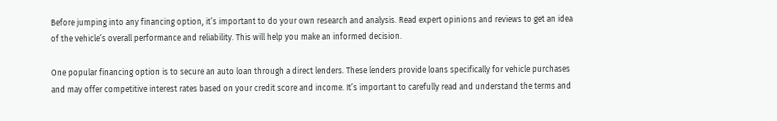Before jumping into any financing option, it’s important to do your own research and analysis. Read expert opinions and reviews to get an idea of the vehicle’s overall performance and reliability. This will help you make an informed decision.

One popular financing option is to secure an auto loan through a direct lenders. These lenders provide loans specifically for vehicle purchases and may offer competitive interest rates based on your credit score and income. It’s important to carefully read and understand the terms and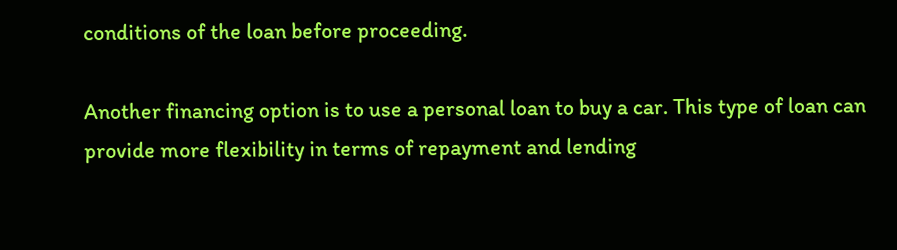conditions of the loan before proceeding.

Another financing option is to use a personal loan to buy a car. This type of loan can provide more flexibility in terms of repayment and lending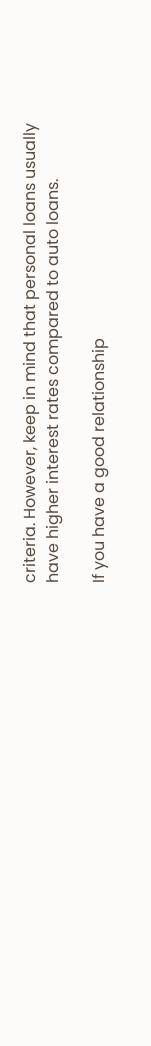criteria. However, keep in mind that personal loans usually have higher interest rates compared to auto loans.

If you have a good relationship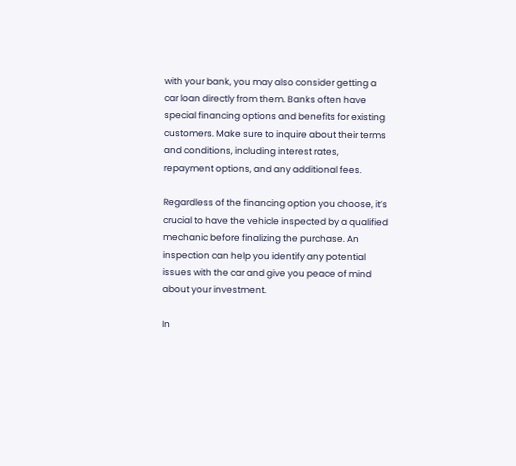with your bank, you may also consider getting a car loan directly from them. Banks often have special financing options and benefits for existing customers. Make sure to inquire about their terms and conditions, including interest rates, repayment options, and any additional fees.

Regardless of the financing option you choose, it’s crucial to have the vehicle inspected by a qualified mechanic before finalizing the purchase. An inspection can help you identify any potential issues with the car and give you peace of mind about your investment.

In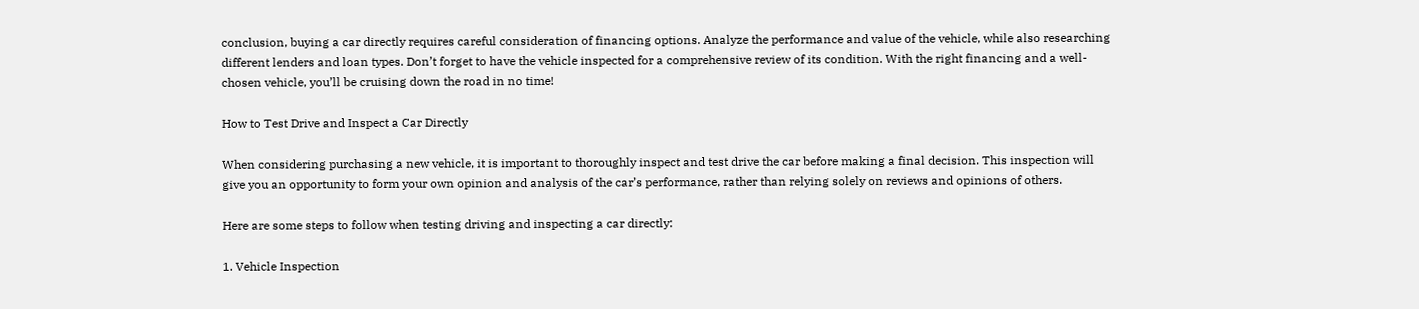conclusion, buying a car directly requires careful consideration of financing options. Analyze the performance and value of the vehicle, while also researching different lenders and loan types. Don’t forget to have the vehicle inspected for a comprehensive review of its condition. With the right financing and a well-chosen vehicle, you’ll be cruising down the road in no time!

How to Test Drive and Inspect a Car Directly

When considering purchasing a new vehicle, it is important to thoroughly inspect and test drive the car before making a final decision. This inspection will give you an opportunity to form your own opinion and analysis of the car’s performance, rather than relying solely on reviews and opinions of others.

Here are some steps to follow when testing driving and inspecting a car directly:

1. Vehicle Inspection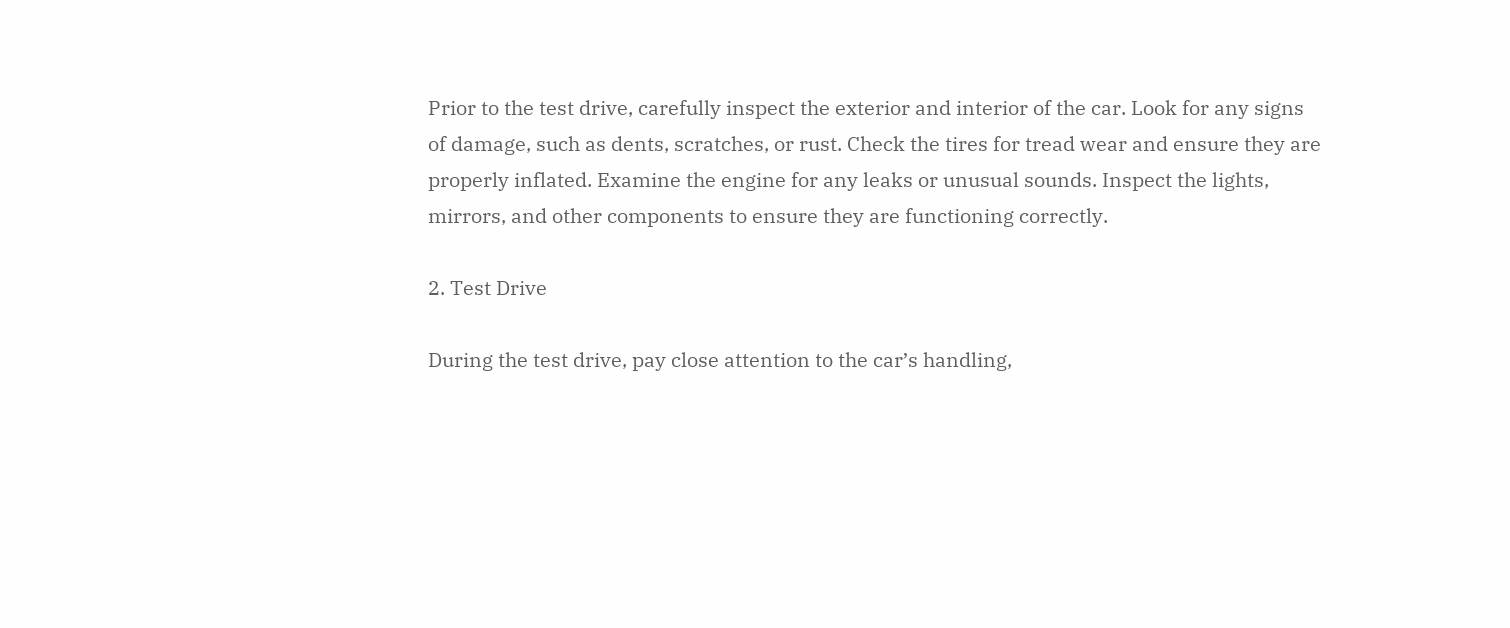Prior to the test drive, carefully inspect the exterior and interior of the car. Look for any signs of damage, such as dents, scratches, or rust. Check the tires for tread wear and ensure they are properly inflated. Examine the engine for any leaks or unusual sounds. Inspect the lights, mirrors, and other components to ensure they are functioning correctly.

2. Test Drive

During the test drive, pay close attention to the car’s handling,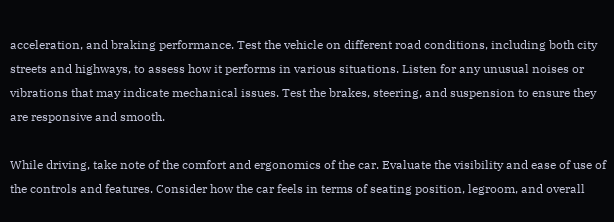acceleration, and braking performance. Test the vehicle on different road conditions, including both city streets and highways, to assess how it performs in various situations. Listen for any unusual noises or vibrations that may indicate mechanical issues. Test the brakes, steering, and suspension to ensure they are responsive and smooth.

While driving, take note of the comfort and ergonomics of the car. Evaluate the visibility and ease of use of the controls and features. Consider how the car feels in terms of seating position, legroom, and overall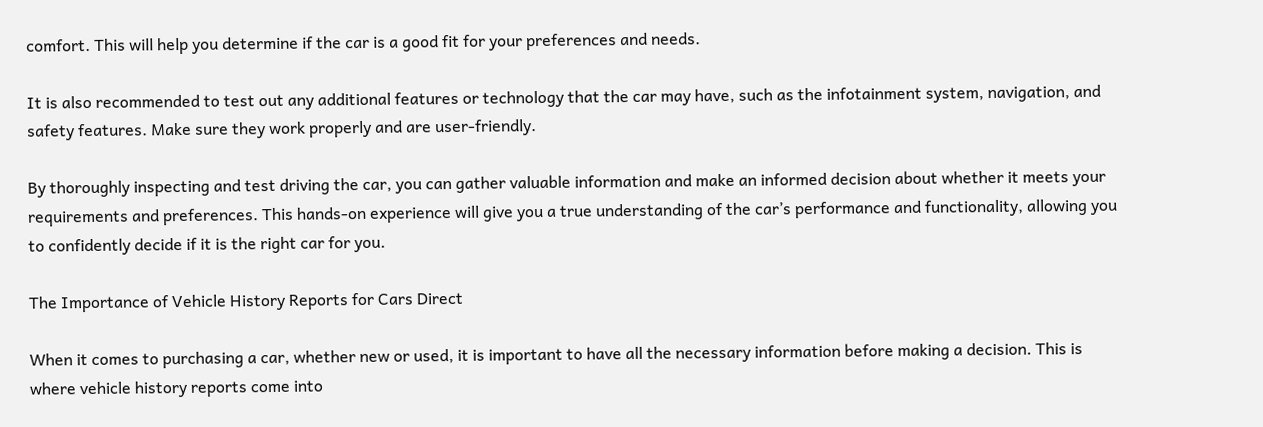comfort. This will help you determine if the car is a good fit for your preferences and needs.

It is also recommended to test out any additional features or technology that the car may have, such as the infotainment system, navigation, and safety features. Make sure they work properly and are user-friendly.

By thoroughly inspecting and test driving the car, you can gather valuable information and make an informed decision about whether it meets your requirements and preferences. This hands-on experience will give you a true understanding of the car’s performance and functionality, allowing you to confidently decide if it is the right car for you.

The Importance of Vehicle History Reports for Cars Direct

When it comes to purchasing a car, whether new or used, it is important to have all the necessary information before making a decision. This is where vehicle history reports come into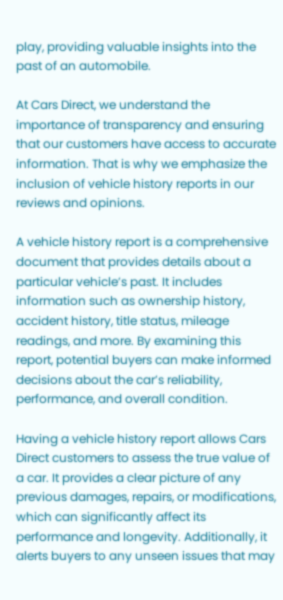play, providing valuable insights into the past of an automobile.

At Cars Direct, we understand the importance of transparency and ensuring that our customers have access to accurate information. That is why we emphasize the inclusion of vehicle history reports in our reviews and opinions.

A vehicle history report is a comprehensive document that provides details about a particular vehicle’s past. It includes information such as ownership history, accident history, title status, mileage readings, and more. By examining this report, potential buyers can make informed decisions about the car’s reliability, performance, and overall condition.

Having a vehicle history report allows Cars Direct customers to assess the true value of a car. It provides a clear picture of any previous damages, repairs, or modifications, which can significantly affect its performance and longevity. Additionally, it alerts buyers to any unseen issues that may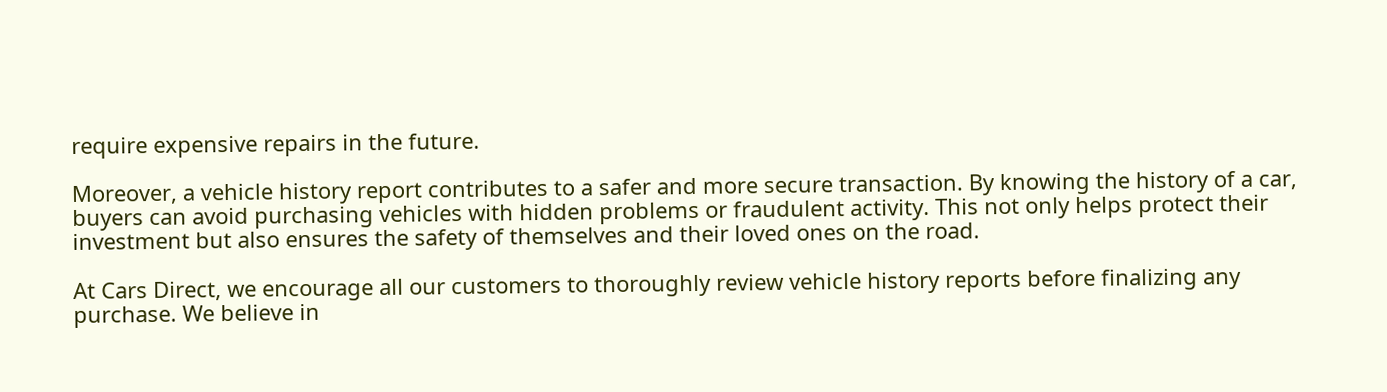require expensive repairs in the future.

Moreover, a vehicle history report contributes to a safer and more secure transaction. By knowing the history of a car, buyers can avoid purchasing vehicles with hidden problems or fraudulent activity. This not only helps protect their investment but also ensures the safety of themselves and their loved ones on the road.

At Cars Direct, we encourage all our customers to thoroughly review vehicle history reports before finalizing any purchase. We believe in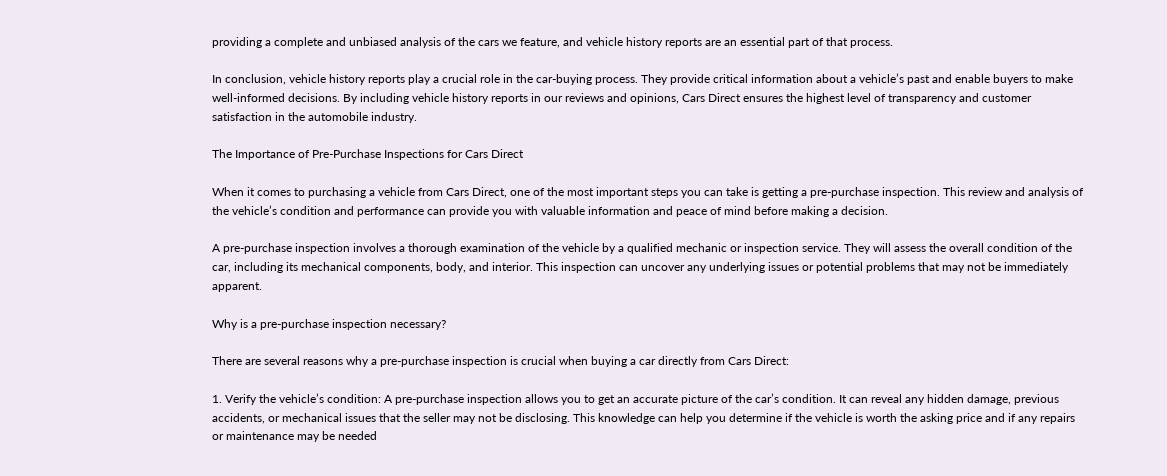providing a complete and unbiased analysis of the cars we feature, and vehicle history reports are an essential part of that process.

In conclusion, vehicle history reports play a crucial role in the car-buying process. They provide critical information about a vehicle’s past and enable buyers to make well-informed decisions. By including vehicle history reports in our reviews and opinions, Cars Direct ensures the highest level of transparency and customer satisfaction in the automobile industry.

The Importance of Pre-Purchase Inspections for Cars Direct

When it comes to purchasing a vehicle from Cars Direct, one of the most important steps you can take is getting a pre-purchase inspection. This review and analysis of the vehicle’s condition and performance can provide you with valuable information and peace of mind before making a decision.

A pre-purchase inspection involves a thorough examination of the vehicle by a qualified mechanic or inspection service. They will assess the overall condition of the car, including its mechanical components, body, and interior. This inspection can uncover any underlying issues or potential problems that may not be immediately apparent.

Why is a pre-purchase inspection necessary?

There are several reasons why a pre-purchase inspection is crucial when buying a car directly from Cars Direct:

1. Verify the vehicle’s condition: A pre-purchase inspection allows you to get an accurate picture of the car’s condition. It can reveal any hidden damage, previous accidents, or mechanical issues that the seller may not be disclosing. This knowledge can help you determine if the vehicle is worth the asking price and if any repairs or maintenance may be needed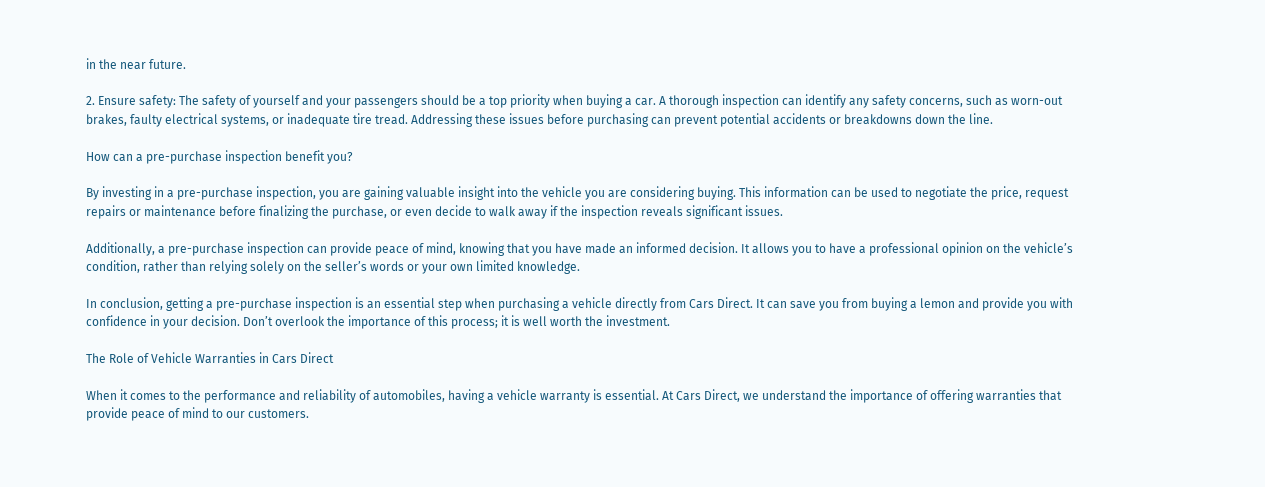in the near future.

2. Ensure safety: The safety of yourself and your passengers should be a top priority when buying a car. A thorough inspection can identify any safety concerns, such as worn-out brakes, faulty electrical systems, or inadequate tire tread. Addressing these issues before purchasing can prevent potential accidents or breakdowns down the line.

How can a pre-purchase inspection benefit you?

By investing in a pre-purchase inspection, you are gaining valuable insight into the vehicle you are considering buying. This information can be used to negotiate the price, request repairs or maintenance before finalizing the purchase, or even decide to walk away if the inspection reveals significant issues.

Additionally, a pre-purchase inspection can provide peace of mind, knowing that you have made an informed decision. It allows you to have a professional opinion on the vehicle’s condition, rather than relying solely on the seller’s words or your own limited knowledge.

In conclusion, getting a pre-purchase inspection is an essential step when purchasing a vehicle directly from Cars Direct. It can save you from buying a lemon and provide you with confidence in your decision. Don’t overlook the importance of this process; it is well worth the investment.

The Role of Vehicle Warranties in Cars Direct

When it comes to the performance and reliability of automobiles, having a vehicle warranty is essential. At Cars Direct, we understand the importance of offering warranties that provide peace of mind to our customers.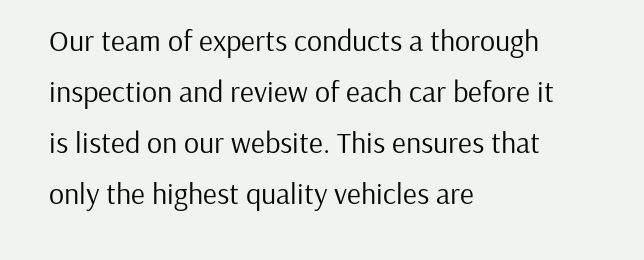Our team of experts conducts a thorough inspection and review of each car before it is listed on our website. This ensures that only the highest quality vehicles are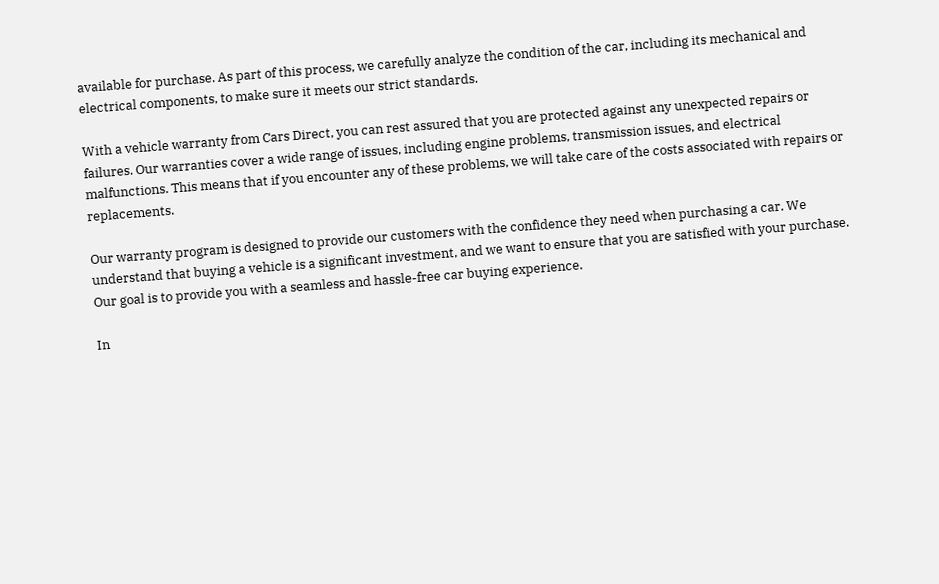available for purchase. As part of this process, we carefully analyze the condition of the car, including its mechanical and electrical components, to make sure it meets our strict standards.

With a vehicle warranty from Cars Direct, you can rest assured that you are protected against any unexpected repairs or failures. Our warranties cover a wide range of issues, including engine problems, transmission issues, and electrical malfunctions. This means that if you encounter any of these problems, we will take care of the costs associated with repairs or replacements.

Our warranty program is designed to provide our customers with the confidence they need when purchasing a car. We understand that buying a vehicle is a significant investment, and we want to ensure that you are satisfied with your purchase. Our goal is to provide you with a seamless and hassle-free car buying experience.

In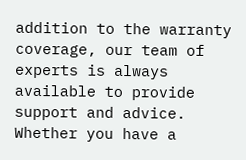addition to the warranty coverage, our team of experts is always available to provide support and advice. Whether you have a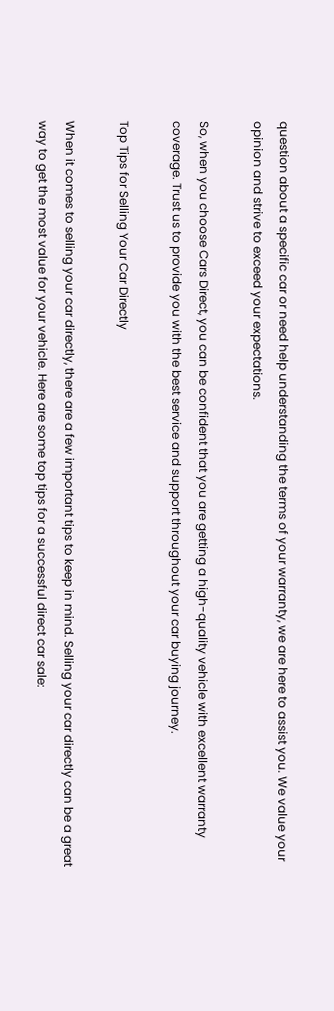question about a specific car or need help understanding the terms of your warranty, we are here to assist you. We value your opinion and strive to exceed your expectations.

So, when you choose Cars Direct, you can be confident that you are getting a high-quality vehicle with excellent warranty coverage. Trust us to provide you with the best service and support throughout your car buying journey.

Top Tips for Selling Your Car Directly

When it comes to selling your car directly, there are a few important tips to keep in mind. Selling your car directly can be a great way to get the most value for your vehicle. Here are some top tips for a successful direct car sale: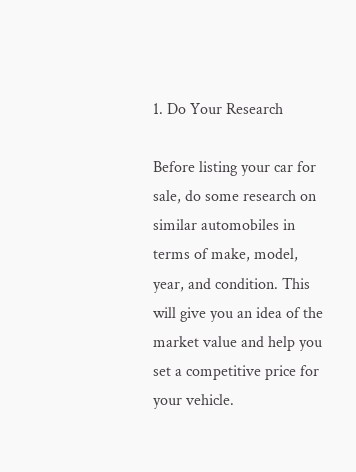1. Do Your Research

Before listing your car for sale, do some research on similar automobiles in terms of make, model, year, and condition. This will give you an idea of the market value and help you set a competitive price for your vehicle.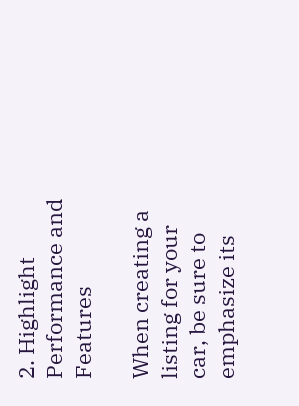2. Highlight Performance and Features

When creating a listing for your car, be sure to emphasize its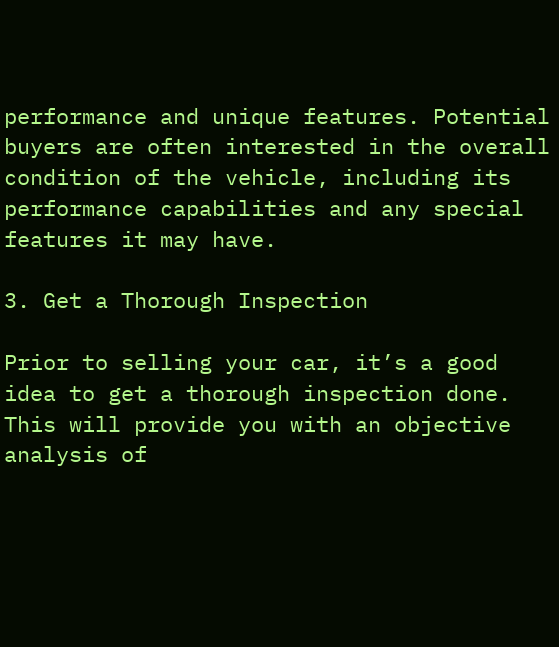performance and unique features. Potential buyers are often interested in the overall condition of the vehicle, including its performance capabilities and any special features it may have.

3. Get a Thorough Inspection

Prior to selling your car, it’s a good idea to get a thorough inspection done. This will provide you with an objective analysis of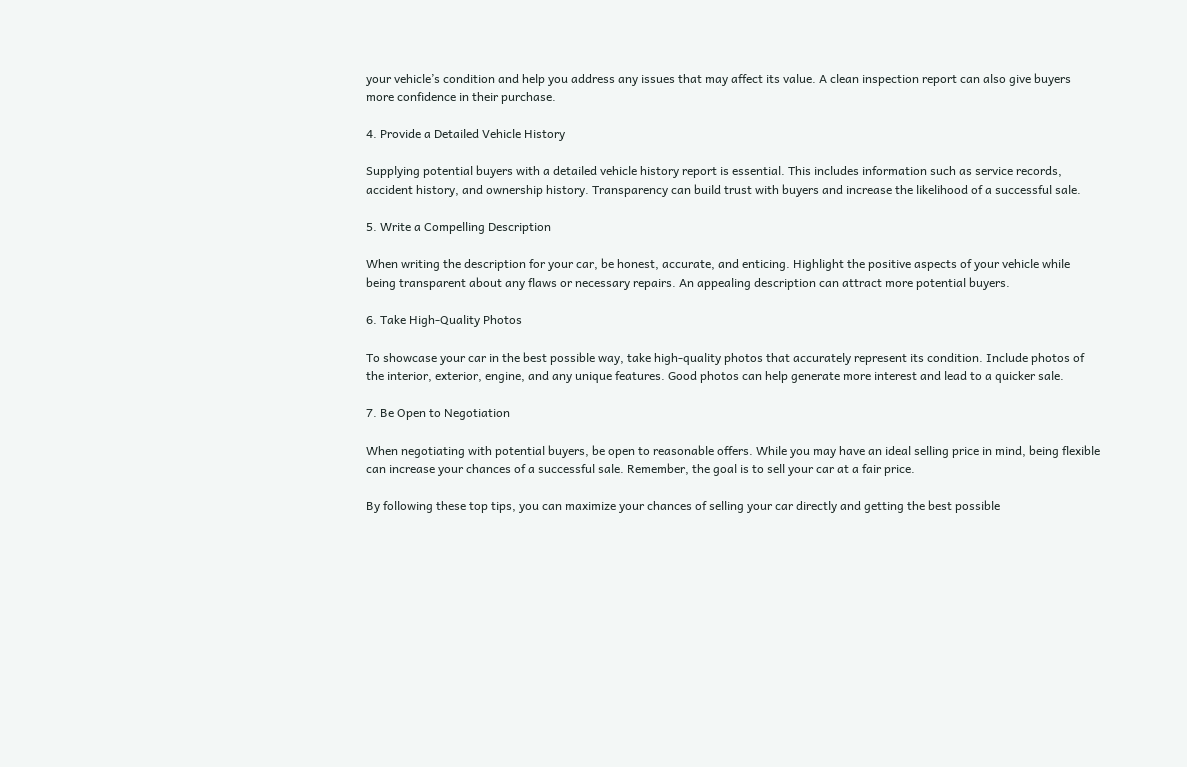your vehicle’s condition and help you address any issues that may affect its value. A clean inspection report can also give buyers more confidence in their purchase.

4. Provide a Detailed Vehicle History

Supplying potential buyers with a detailed vehicle history report is essential. This includes information such as service records, accident history, and ownership history. Transparency can build trust with buyers and increase the likelihood of a successful sale.

5. Write a Compelling Description

When writing the description for your car, be honest, accurate, and enticing. Highlight the positive aspects of your vehicle while being transparent about any flaws or necessary repairs. An appealing description can attract more potential buyers.

6. Take High-Quality Photos

To showcase your car in the best possible way, take high-quality photos that accurately represent its condition. Include photos of the interior, exterior, engine, and any unique features. Good photos can help generate more interest and lead to a quicker sale.

7. Be Open to Negotiation

When negotiating with potential buyers, be open to reasonable offers. While you may have an ideal selling price in mind, being flexible can increase your chances of a successful sale. Remember, the goal is to sell your car at a fair price.

By following these top tips, you can maximize your chances of selling your car directly and getting the best possible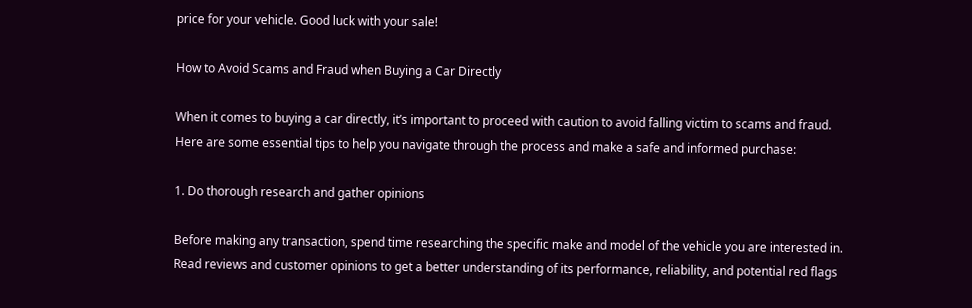price for your vehicle. Good luck with your sale!

How to Avoid Scams and Fraud when Buying a Car Directly

When it comes to buying a car directly, it’s important to proceed with caution to avoid falling victim to scams and fraud. Here are some essential tips to help you navigate through the process and make a safe and informed purchase:

1. Do thorough research and gather opinions

Before making any transaction, spend time researching the specific make and model of the vehicle you are interested in. Read reviews and customer opinions to get a better understanding of its performance, reliability, and potential red flags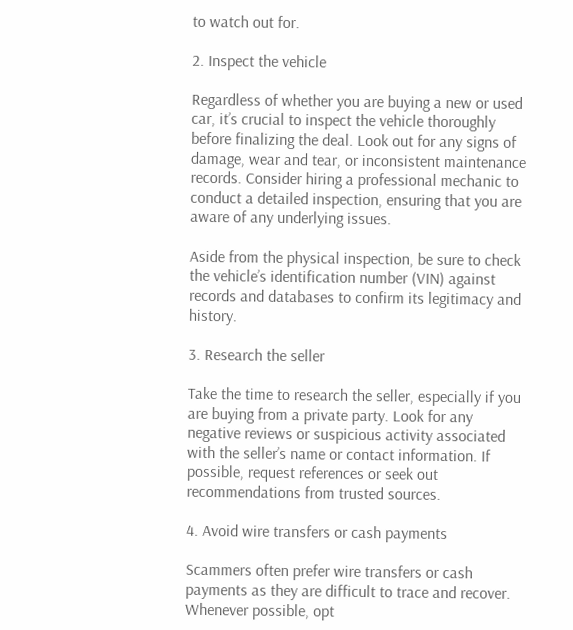to watch out for.

2. Inspect the vehicle

Regardless of whether you are buying a new or used car, it’s crucial to inspect the vehicle thoroughly before finalizing the deal. Look out for any signs of damage, wear and tear, or inconsistent maintenance records. Consider hiring a professional mechanic to conduct a detailed inspection, ensuring that you are aware of any underlying issues.

Aside from the physical inspection, be sure to check the vehicle’s identification number (VIN) against records and databases to confirm its legitimacy and history.

3. Research the seller

Take the time to research the seller, especially if you are buying from a private party. Look for any negative reviews or suspicious activity associated with the seller’s name or contact information. If possible, request references or seek out recommendations from trusted sources.

4. Avoid wire transfers or cash payments

Scammers often prefer wire transfers or cash payments as they are difficult to trace and recover. Whenever possible, opt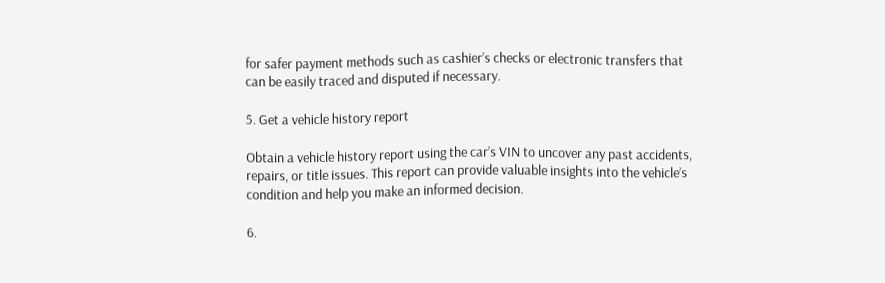for safer payment methods such as cashier’s checks or electronic transfers that can be easily traced and disputed if necessary.

5. Get a vehicle history report

Obtain a vehicle history report using the car’s VIN to uncover any past accidents, repairs, or title issues. This report can provide valuable insights into the vehicle’s condition and help you make an informed decision.

6.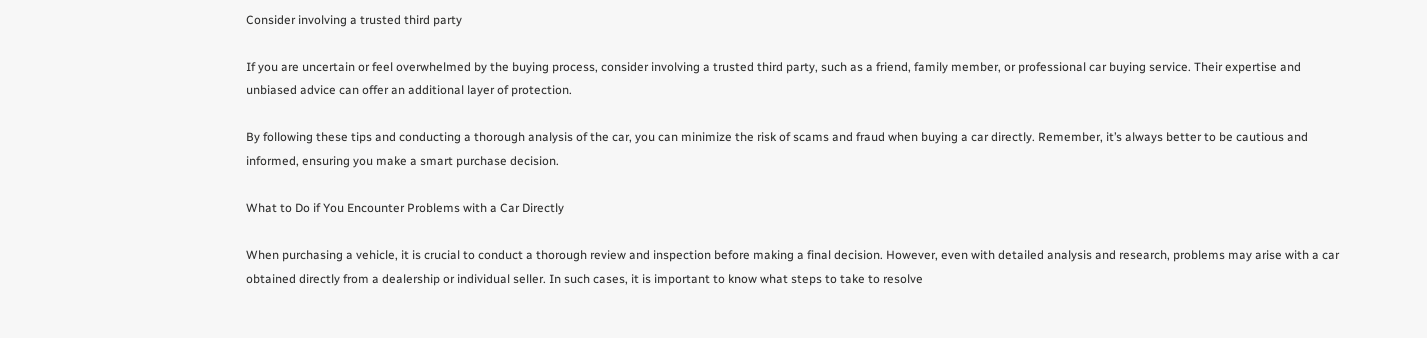Consider involving a trusted third party

If you are uncertain or feel overwhelmed by the buying process, consider involving a trusted third party, such as a friend, family member, or professional car buying service. Their expertise and unbiased advice can offer an additional layer of protection.

By following these tips and conducting a thorough analysis of the car, you can minimize the risk of scams and fraud when buying a car directly. Remember, it’s always better to be cautious and informed, ensuring you make a smart purchase decision.

What to Do if You Encounter Problems with a Car Directly

When purchasing a vehicle, it is crucial to conduct a thorough review and inspection before making a final decision. However, even with detailed analysis and research, problems may arise with a car obtained directly from a dealership or individual seller. In such cases, it is important to know what steps to take to resolve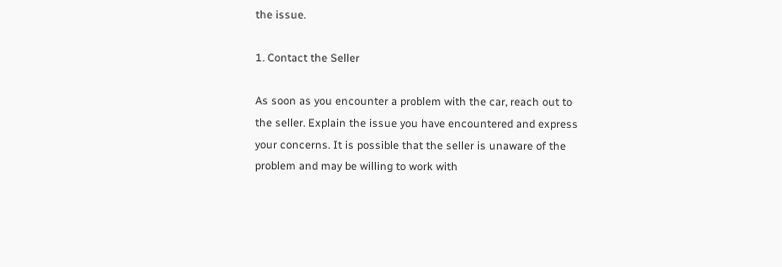the issue.

1. Contact the Seller

As soon as you encounter a problem with the car, reach out to the seller. Explain the issue you have encountered and express your concerns. It is possible that the seller is unaware of the problem and may be willing to work with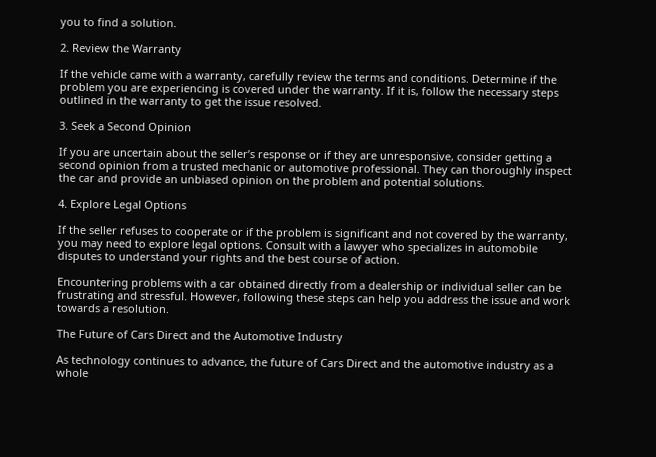you to find a solution.

2. Review the Warranty

If the vehicle came with a warranty, carefully review the terms and conditions. Determine if the problem you are experiencing is covered under the warranty. If it is, follow the necessary steps outlined in the warranty to get the issue resolved.

3. Seek a Second Opinion

If you are uncertain about the seller’s response or if they are unresponsive, consider getting a second opinion from a trusted mechanic or automotive professional. They can thoroughly inspect the car and provide an unbiased opinion on the problem and potential solutions.

4. Explore Legal Options

If the seller refuses to cooperate or if the problem is significant and not covered by the warranty, you may need to explore legal options. Consult with a lawyer who specializes in automobile disputes to understand your rights and the best course of action.

Encountering problems with a car obtained directly from a dealership or individual seller can be frustrating and stressful. However, following these steps can help you address the issue and work towards a resolution.

The Future of Cars Direct and the Automotive Industry

As technology continues to advance, the future of Cars Direct and the automotive industry as a whole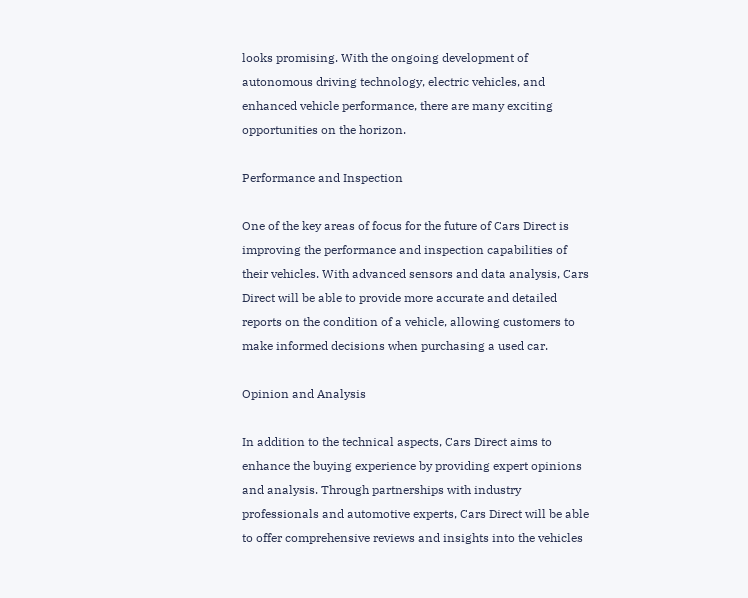looks promising. With the ongoing development of autonomous driving technology, electric vehicles, and enhanced vehicle performance, there are many exciting opportunities on the horizon.

Performance and Inspection

One of the key areas of focus for the future of Cars Direct is improving the performance and inspection capabilities of their vehicles. With advanced sensors and data analysis, Cars Direct will be able to provide more accurate and detailed reports on the condition of a vehicle, allowing customers to make informed decisions when purchasing a used car.

Opinion and Analysis

In addition to the technical aspects, Cars Direct aims to enhance the buying experience by providing expert opinions and analysis. Through partnerships with industry professionals and automotive experts, Cars Direct will be able to offer comprehensive reviews and insights into the vehicles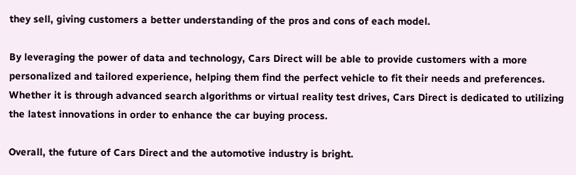they sell, giving customers a better understanding of the pros and cons of each model.

By leveraging the power of data and technology, Cars Direct will be able to provide customers with a more personalized and tailored experience, helping them find the perfect vehicle to fit their needs and preferences. Whether it is through advanced search algorithms or virtual reality test drives, Cars Direct is dedicated to utilizing the latest innovations in order to enhance the car buying process.

Overall, the future of Cars Direct and the automotive industry is bright.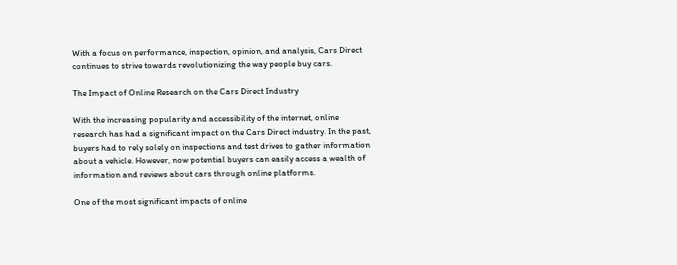With a focus on performance, inspection, opinion, and analysis, Cars Direct continues to strive towards revolutionizing the way people buy cars.

The Impact of Online Research on the Cars Direct Industry

With the increasing popularity and accessibility of the internet, online research has had a significant impact on the Cars Direct industry. In the past, buyers had to rely solely on inspections and test drives to gather information about a vehicle. However, now potential buyers can easily access a wealth of information and reviews about cars through online platforms.

One of the most significant impacts of online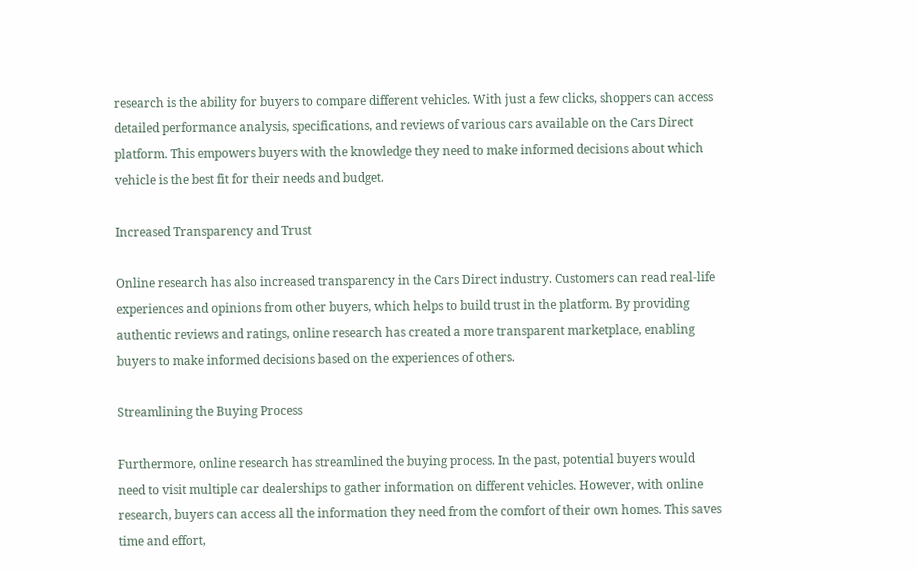research is the ability for buyers to compare different vehicles. With just a few clicks, shoppers can access detailed performance analysis, specifications, and reviews of various cars available on the Cars Direct platform. This empowers buyers with the knowledge they need to make informed decisions about which vehicle is the best fit for their needs and budget.

Increased Transparency and Trust

Online research has also increased transparency in the Cars Direct industry. Customers can read real-life experiences and opinions from other buyers, which helps to build trust in the platform. By providing authentic reviews and ratings, online research has created a more transparent marketplace, enabling buyers to make informed decisions based on the experiences of others.

Streamlining the Buying Process

Furthermore, online research has streamlined the buying process. In the past, potential buyers would need to visit multiple car dealerships to gather information on different vehicles. However, with online research, buyers can access all the information they need from the comfort of their own homes. This saves time and effort,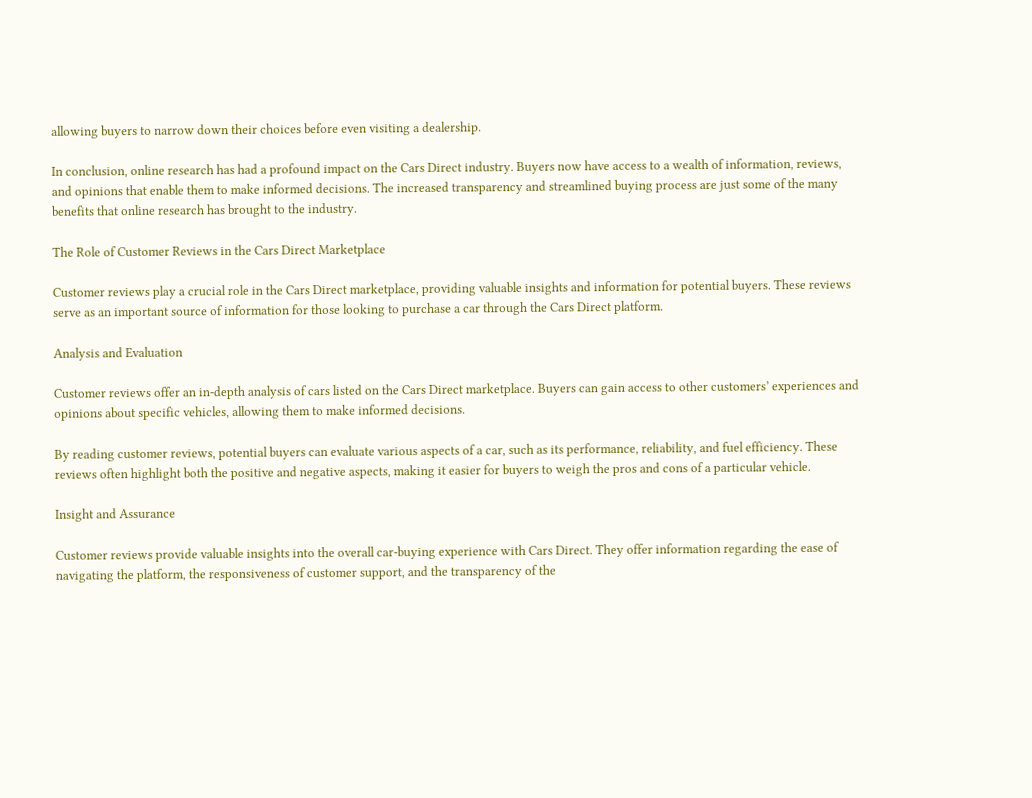allowing buyers to narrow down their choices before even visiting a dealership.

In conclusion, online research has had a profound impact on the Cars Direct industry. Buyers now have access to a wealth of information, reviews, and opinions that enable them to make informed decisions. The increased transparency and streamlined buying process are just some of the many benefits that online research has brought to the industry.

The Role of Customer Reviews in the Cars Direct Marketplace

Customer reviews play a crucial role in the Cars Direct marketplace, providing valuable insights and information for potential buyers. These reviews serve as an important source of information for those looking to purchase a car through the Cars Direct platform.

Analysis and Evaluation

Customer reviews offer an in-depth analysis of cars listed on the Cars Direct marketplace. Buyers can gain access to other customers’ experiences and opinions about specific vehicles, allowing them to make informed decisions.

By reading customer reviews, potential buyers can evaluate various aspects of a car, such as its performance, reliability, and fuel efficiency. These reviews often highlight both the positive and negative aspects, making it easier for buyers to weigh the pros and cons of a particular vehicle.

Insight and Assurance

Customer reviews provide valuable insights into the overall car-buying experience with Cars Direct. They offer information regarding the ease of navigating the platform, the responsiveness of customer support, and the transparency of the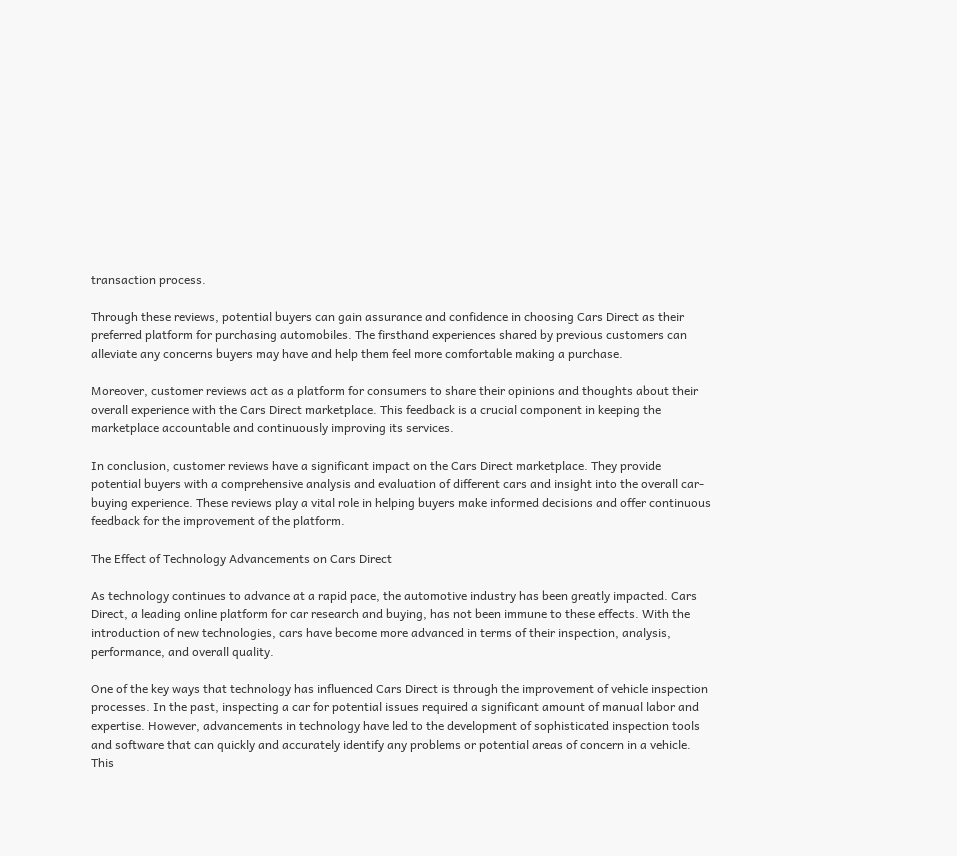transaction process.

Through these reviews, potential buyers can gain assurance and confidence in choosing Cars Direct as their preferred platform for purchasing automobiles. The firsthand experiences shared by previous customers can alleviate any concerns buyers may have and help them feel more comfortable making a purchase.

Moreover, customer reviews act as a platform for consumers to share their opinions and thoughts about their overall experience with the Cars Direct marketplace. This feedback is a crucial component in keeping the marketplace accountable and continuously improving its services.

In conclusion, customer reviews have a significant impact on the Cars Direct marketplace. They provide potential buyers with a comprehensive analysis and evaluation of different cars and insight into the overall car-buying experience. These reviews play a vital role in helping buyers make informed decisions and offer continuous feedback for the improvement of the platform.

The Effect of Technology Advancements on Cars Direct

As technology continues to advance at a rapid pace, the automotive industry has been greatly impacted. Cars Direct, a leading online platform for car research and buying, has not been immune to these effects. With the introduction of new technologies, cars have become more advanced in terms of their inspection, analysis, performance, and overall quality.

One of the key ways that technology has influenced Cars Direct is through the improvement of vehicle inspection processes. In the past, inspecting a car for potential issues required a significant amount of manual labor and expertise. However, advancements in technology have led to the development of sophisticated inspection tools and software that can quickly and accurately identify any problems or potential areas of concern in a vehicle. This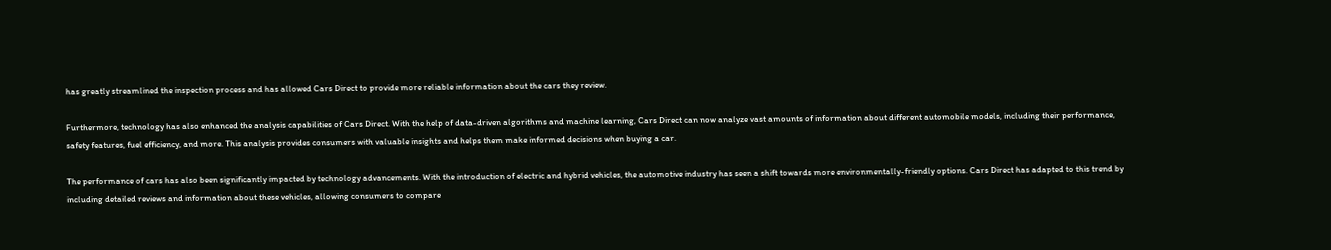has greatly streamlined the inspection process and has allowed Cars Direct to provide more reliable information about the cars they review.

Furthermore, technology has also enhanced the analysis capabilities of Cars Direct. With the help of data-driven algorithms and machine learning, Cars Direct can now analyze vast amounts of information about different automobile models, including their performance, safety features, fuel efficiency, and more. This analysis provides consumers with valuable insights and helps them make informed decisions when buying a car.

The performance of cars has also been significantly impacted by technology advancements. With the introduction of electric and hybrid vehicles, the automotive industry has seen a shift towards more environmentally-friendly options. Cars Direct has adapted to this trend by including detailed reviews and information about these vehicles, allowing consumers to compare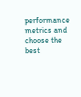performance metrics and choose the best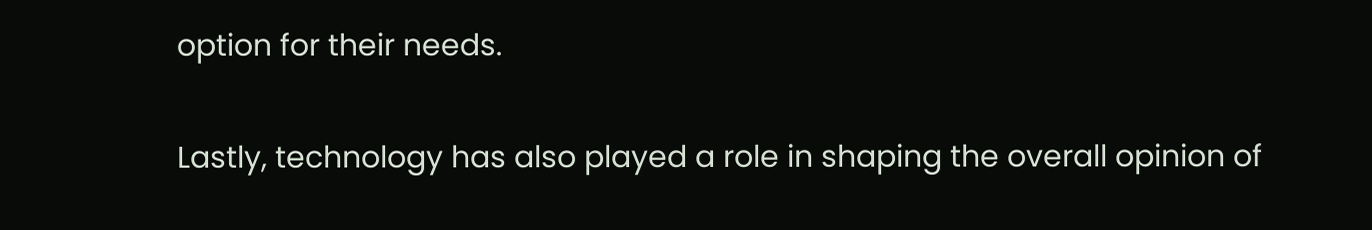option for their needs.

Lastly, technology has also played a role in shaping the overall opinion of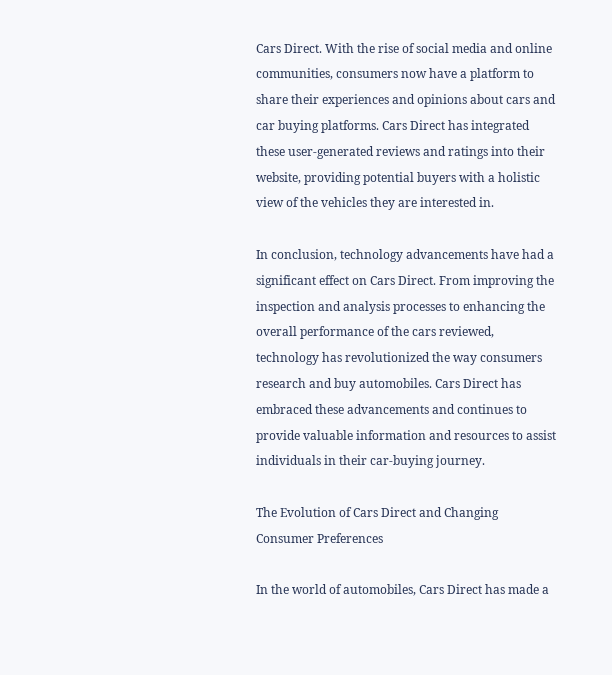Cars Direct. With the rise of social media and online communities, consumers now have a platform to share their experiences and opinions about cars and car buying platforms. Cars Direct has integrated these user-generated reviews and ratings into their website, providing potential buyers with a holistic view of the vehicles they are interested in.

In conclusion, technology advancements have had a significant effect on Cars Direct. From improving the inspection and analysis processes to enhancing the overall performance of the cars reviewed, technology has revolutionized the way consumers research and buy automobiles. Cars Direct has embraced these advancements and continues to provide valuable information and resources to assist individuals in their car-buying journey.

The Evolution of Cars Direct and Changing Consumer Preferences

In the world of automobiles, Cars Direct has made a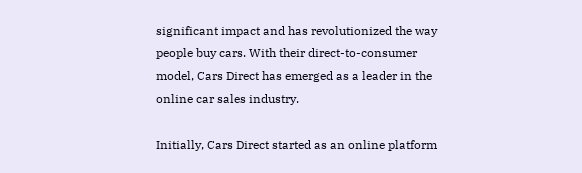significant impact and has revolutionized the way people buy cars. With their direct-to-consumer model, Cars Direct has emerged as a leader in the online car sales industry.

Initially, Cars Direct started as an online platform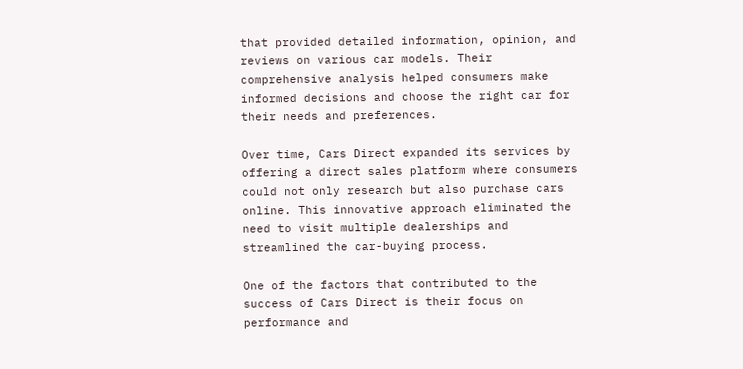that provided detailed information, opinion, and reviews on various car models. Their comprehensive analysis helped consumers make informed decisions and choose the right car for their needs and preferences.

Over time, Cars Direct expanded its services by offering a direct sales platform where consumers could not only research but also purchase cars online. This innovative approach eliminated the need to visit multiple dealerships and streamlined the car-buying process.

One of the factors that contributed to the success of Cars Direct is their focus on performance and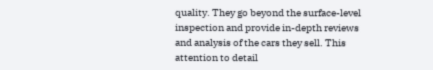quality. They go beyond the surface-level inspection and provide in-depth reviews and analysis of the cars they sell. This attention to detail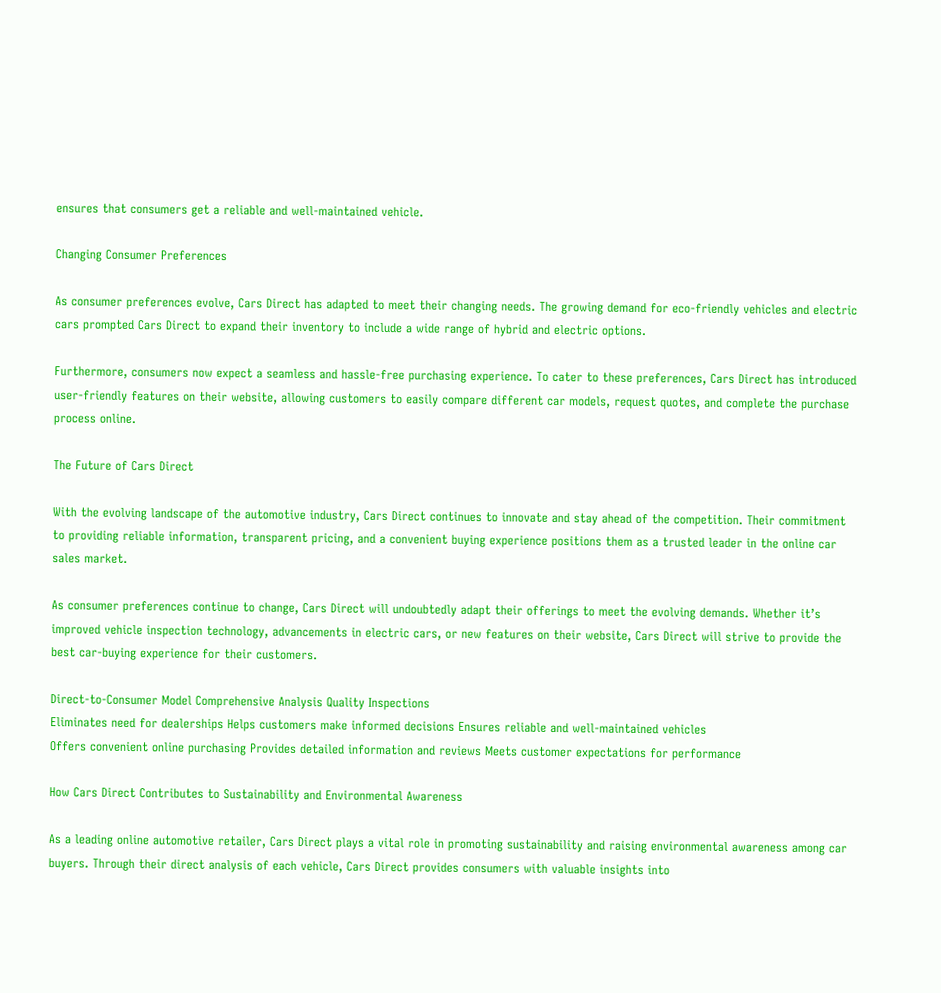ensures that consumers get a reliable and well-maintained vehicle.

Changing Consumer Preferences

As consumer preferences evolve, Cars Direct has adapted to meet their changing needs. The growing demand for eco-friendly vehicles and electric cars prompted Cars Direct to expand their inventory to include a wide range of hybrid and electric options.

Furthermore, consumers now expect a seamless and hassle-free purchasing experience. To cater to these preferences, Cars Direct has introduced user-friendly features on their website, allowing customers to easily compare different car models, request quotes, and complete the purchase process online.

The Future of Cars Direct

With the evolving landscape of the automotive industry, Cars Direct continues to innovate and stay ahead of the competition. Their commitment to providing reliable information, transparent pricing, and a convenient buying experience positions them as a trusted leader in the online car sales market.

As consumer preferences continue to change, Cars Direct will undoubtedly adapt their offerings to meet the evolving demands. Whether it’s improved vehicle inspection technology, advancements in electric cars, or new features on their website, Cars Direct will strive to provide the best car-buying experience for their customers.

Direct-to-Consumer Model Comprehensive Analysis Quality Inspections
Eliminates need for dealerships Helps customers make informed decisions Ensures reliable and well-maintained vehicles
Offers convenient online purchasing Provides detailed information and reviews Meets customer expectations for performance

How Cars Direct Contributes to Sustainability and Environmental Awareness

As a leading online automotive retailer, Cars Direct plays a vital role in promoting sustainability and raising environmental awareness among car buyers. Through their direct analysis of each vehicle, Cars Direct provides consumers with valuable insights into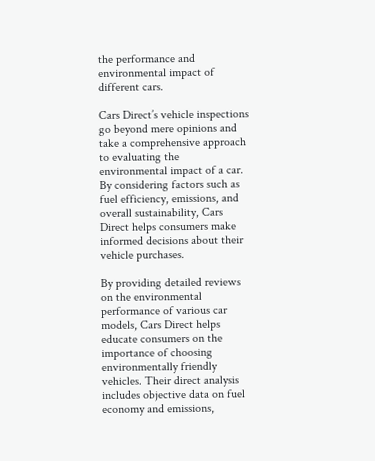the performance and environmental impact of different cars.

Cars Direct’s vehicle inspections go beyond mere opinions and take a comprehensive approach to evaluating the environmental impact of a car. By considering factors such as fuel efficiency, emissions, and overall sustainability, Cars Direct helps consumers make informed decisions about their vehicle purchases.

By providing detailed reviews on the environmental performance of various car models, Cars Direct helps educate consumers on the importance of choosing environmentally friendly vehicles. Their direct analysis includes objective data on fuel economy and emissions,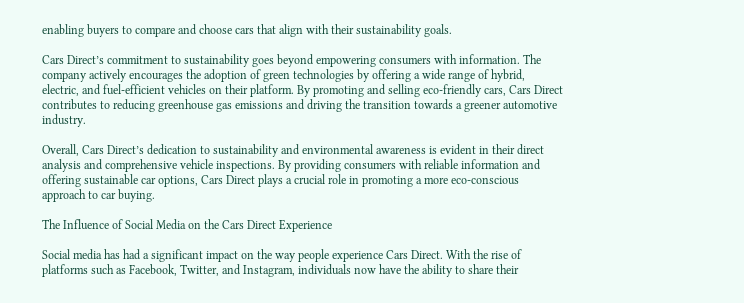enabling buyers to compare and choose cars that align with their sustainability goals.

Cars Direct’s commitment to sustainability goes beyond empowering consumers with information. The company actively encourages the adoption of green technologies by offering a wide range of hybrid, electric, and fuel-efficient vehicles on their platform. By promoting and selling eco-friendly cars, Cars Direct contributes to reducing greenhouse gas emissions and driving the transition towards a greener automotive industry.

Overall, Cars Direct’s dedication to sustainability and environmental awareness is evident in their direct analysis and comprehensive vehicle inspections. By providing consumers with reliable information and offering sustainable car options, Cars Direct plays a crucial role in promoting a more eco-conscious approach to car buying.

The Influence of Social Media on the Cars Direct Experience

Social media has had a significant impact on the way people experience Cars Direct. With the rise of platforms such as Facebook, Twitter, and Instagram, individuals now have the ability to share their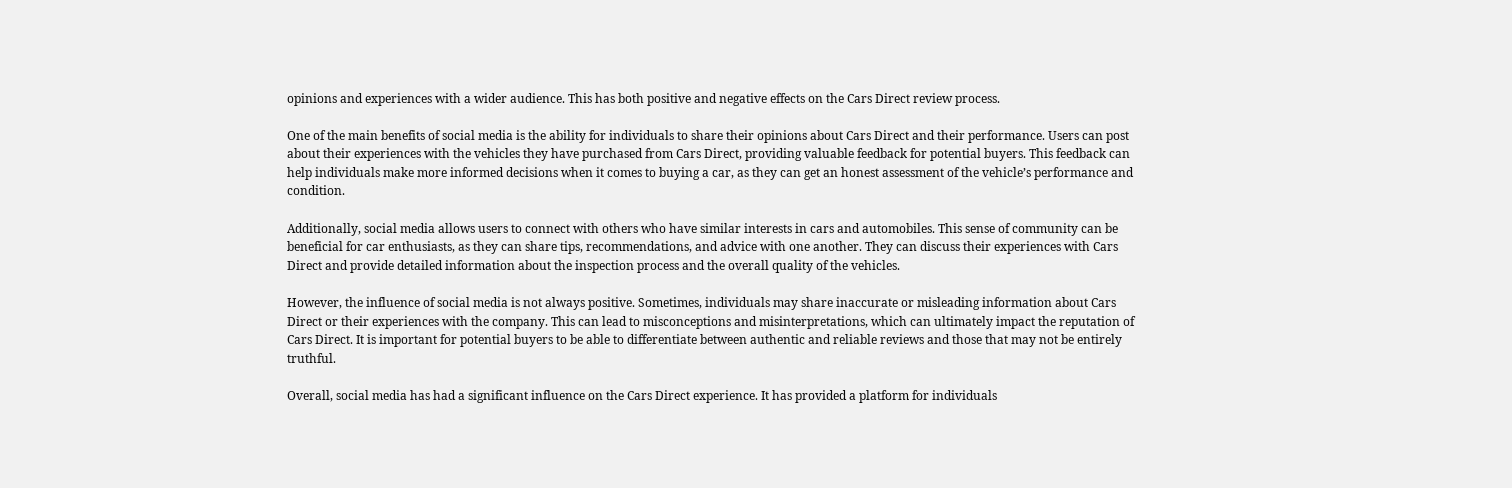opinions and experiences with a wider audience. This has both positive and negative effects on the Cars Direct review process.

One of the main benefits of social media is the ability for individuals to share their opinions about Cars Direct and their performance. Users can post about their experiences with the vehicles they have purchased from Cars Direct, providing valuable feedback for potential buyers. This feedback can help individuals make more informed decisions when it comes to buying a car, as they can get an honest assessment of the vehicle’s performance and condition.

Additionally, social media allows users to connect with others who have similar interests in cars and automobiles. This sense of community can be beneficial for car enthusiasts, as they can share tips, recommendations, and advice with one another. They can discuss their experiences with Cars Direct and provide detailed information about the inspection process and the overall quality of the vehicles.

However, the influence of social media is not always positive. Sometimes, individuals may share inaccurate or misleading information about Cars Direct or their experiences with the company. This can lead to misconceptions and misinterpretations, which can ultimately impact the reputation of Cars Direct. It is important for potential buyers to be able to differentiate between authentic and reliable reviews and those that may not be entirely truthful.

Overall, social media has had a significant influence on the Cars Direct experience. It has provided a platform for individuals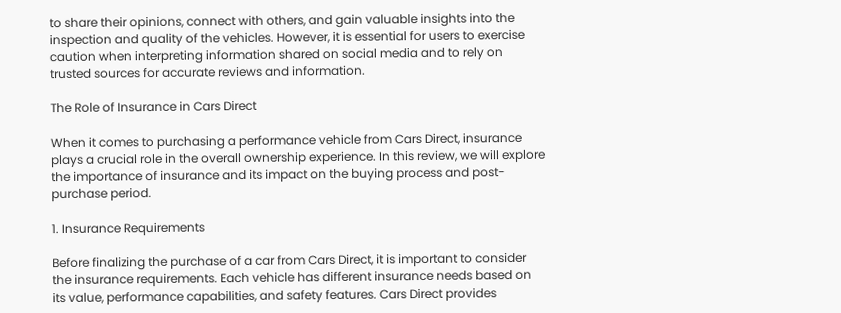to share their opinions, connect with others, and gain valuable insights into the inspection and quality of the vehicles. However, it is essential for users to exercise caution when interpreting information shared on social media and to rely on trusted sources for accurate reviews and information.

The Role of Insurance in Cars Direct

When it comes to purchasing a performance vehicle from Cars Direct, insurance plays a crucial role in the overall ownership experience. In this review, we will explore the importance of insurance and its impact on the buying process and post-purchase period.

1. Insurance Requirements

Before finalizing the purchase of a car from Cars Direct, it is important to consider the insurance requirements. Each vehicle has different insurance needs based on its value, performance capabilities, and safety features. Cars Direct provides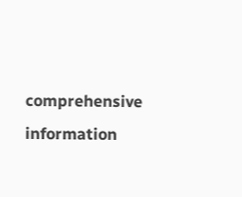comprehensive information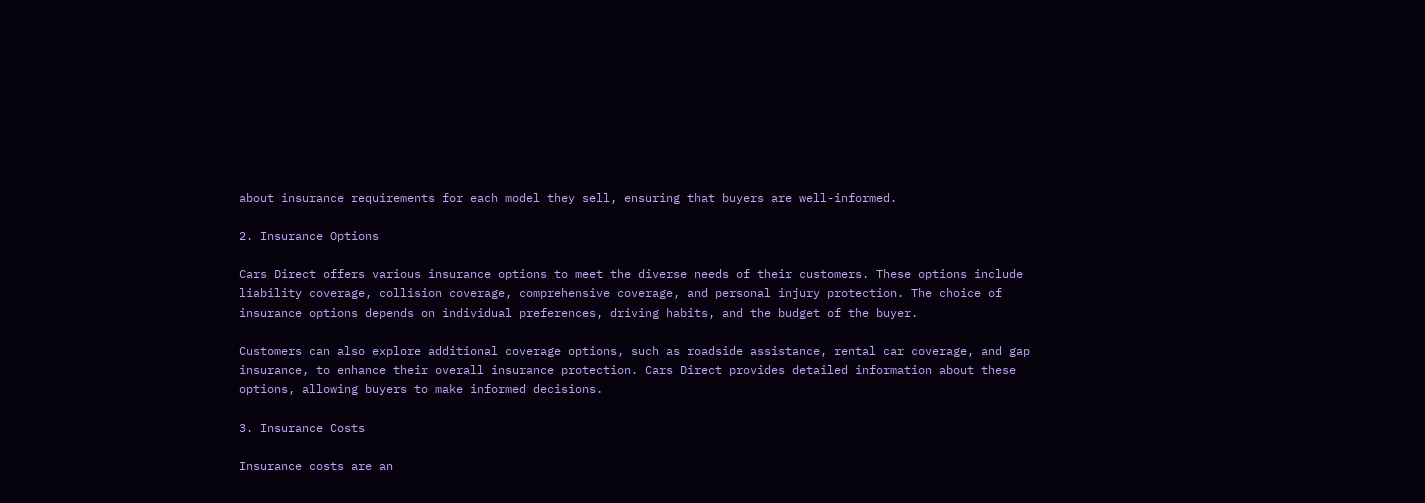about insurance requirements for each model they sell, ensuring that buyers are well-informed.

2. Insurance Options

Cars Direct offers various insurance options to meet the diverse needs of their customers. These options include liability coverage, collision coverage, comprehensive coverage, and personal injury protection. The choice of insurance options depends on individual preferences, driving habits, and the budget of the buyer.

Customers can also explore additional coverage options, such as roadside assistance, rental car coverage, and gap insurance, to enhance their overall insurance protection. Cars Direct provides detailed information about these options, allowing buyers to make informed decisions.

3. Insurance Costs

Insurance costs are an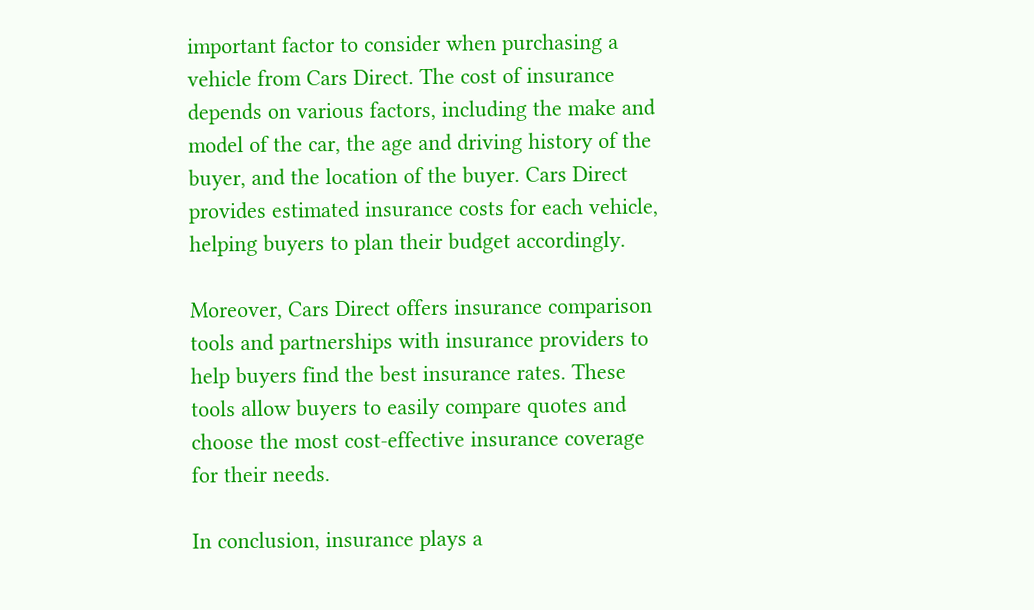important factor to consider when purchasing a vehicle from Cars Direct. The cost of insurance depends on various factors, including the make and model of the car, the age and driving history of the buyer, and the location of the buyer. Cars Direct provides estimated insurance costs for each vehicle, helping buyers to plan their budget accordingly.

Moreover, Cars Direct offers insurance comparison tools and partnerships with insurance providers to help buyers find the best insurance rates. These tools allow buyers to easily compare quotes and choose the most cost-effective insurance coverage for their needs.

In conclusion, insurance plays a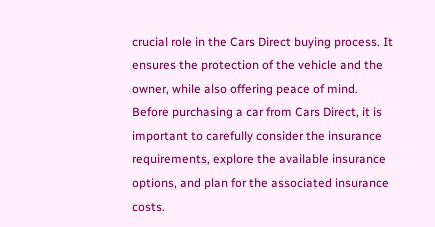crucial role in the Cars Direct buying process. It ensures the protection of the vehicle and the owner, while also offering peace of mind. Before purchasing a car from Cars Direct, it is important to carefully consider the insurance requirements, explore the available insurance options, and plan for the associated insurance costs.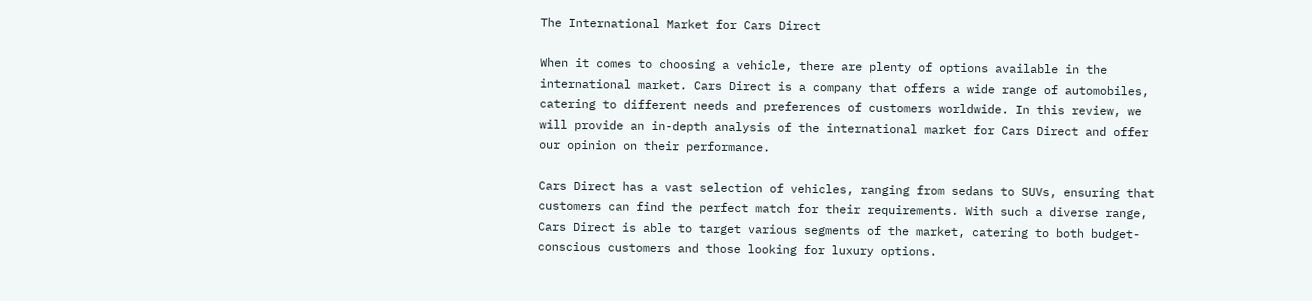The International Market for Cars Direct

When it comes to choosing a vehicle, there are plenty of options available in the international market. Cars Direct is a company that offers a wide range of automobiles, catering to different needs and preferences of customers worldwide. In this review, we will provide an in-depth analysis of the international market for Cars Direct and offer our opinion on their performance.

Cars Direct has a vast selection of vehicles, ranging from sedans to SUVs, ensuring that customers can find the perfect match for their requirements. With such a diverse range, Cars Direct is able to target various segments of the market, catering to both budget-conscious customers and those looking for luxury options.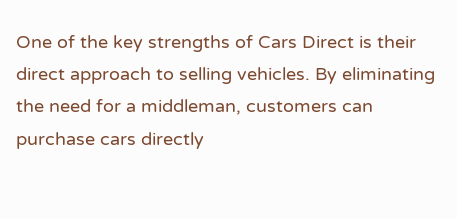One of the key strengths of Cars Direct is their direct approach to selling vehicles. By eliminating the need for a middleman, customers can purchase cars directly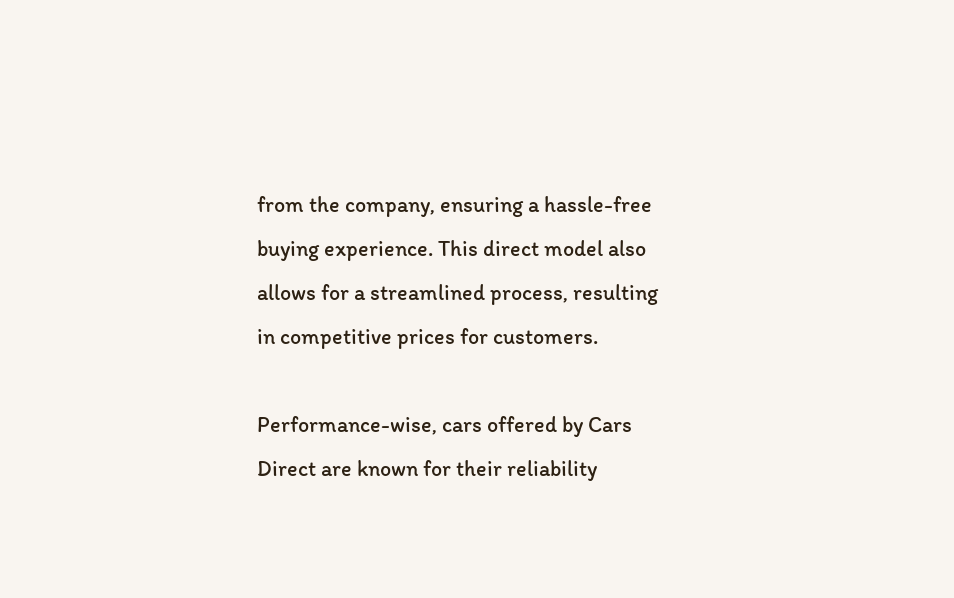from the company, ensuring a hassle-free buying experience. This direct model also allows for a streamlined process, resulting in competitive prices for customers.

Performance-wise, cars offered by Cars Direct are known for their reliability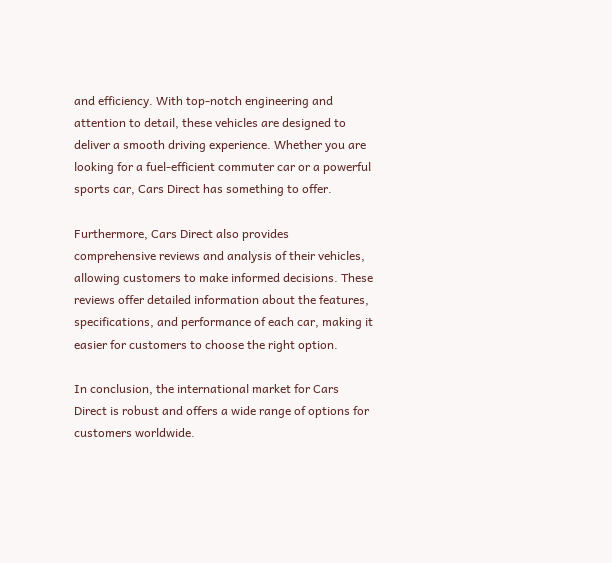and efficiency. With top-notch engineering and attention to detail, these vehicles are designed to deliver a smooth driving experience. Whether you are looking for a fuel-efficient commuter car or a powerful sports car, Cars Direct has something to offer.

Furthermore, Cars Direct also provides comprehensive reviews and analysis of their vehicles, allowing customers to make informed decisions. These reviews offer detailed information about the features, specifications, and performance of each car, making it easier for customers to choose the right option.

In conclusion, the international market for Cars Direct is robust and offers a wide range of options for customers worldwide.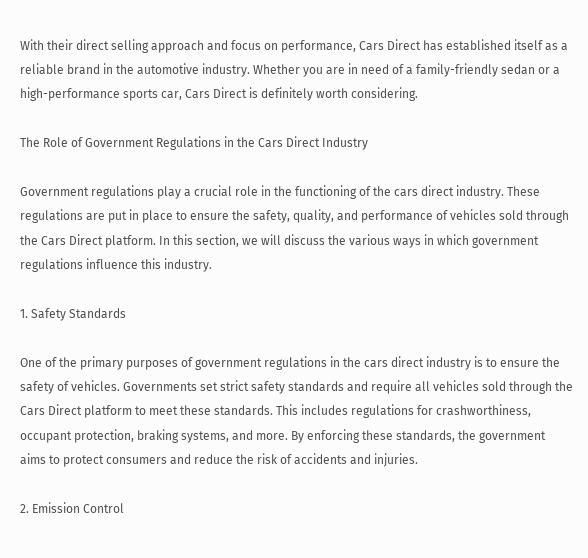With their direct selling approach and focus on performance, Cars Direct has established itself as a reliable brand in the automotive industry. Whether you are in need of a family-friendly sedan or a high-performance sports car, Cars Direct is definitely worth considering.

The Role of Government Regulations in the Cars Direct Industry

Government regulations play a crucial role in the functioning of the cars direct industry. These regulations are put in place to ensure the safety, quality, and performance of vehicles sold through the Cars Direct platform. In this section, we will discuss the various ways in which government regulations influence this industry.

1. Safety Standards

One of the primary purposes of government regulations in the cars direct industry is to ensure the safety of vehicles. Governments set strict safety standards and require all vehicles sold through the Cars Direct platform to meet these standards. This includes regulations for crashworthiness, occupant protection, braking systems, and more. By enforcing these standards, the government aims to protect consumers and reduce the risk of accidents and injuries.

2. Emission Control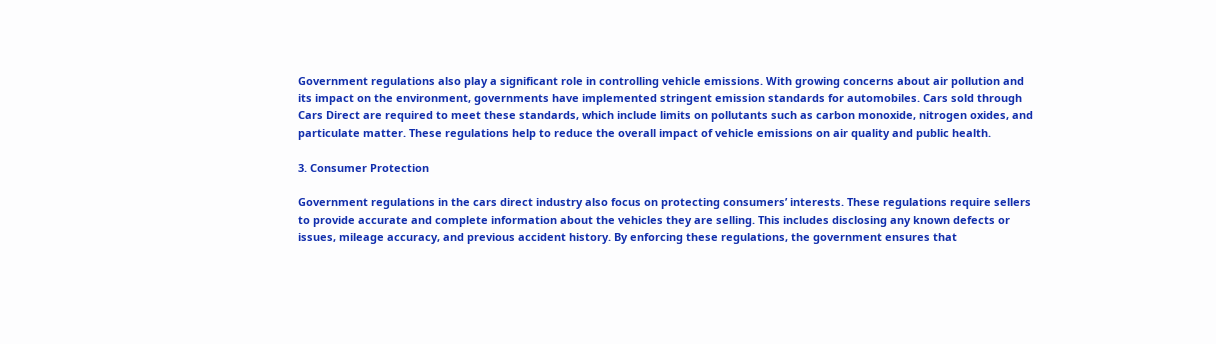Government regulations also play a significant role in controlling vehicle emissions. With growing concerns about air pollution and its impact on the environment, governments have implemented stringent emission standards for automobiles. Cars sold through Cars Direct are required to meet these standards, which include limits on pollutants such as carbon monoxide, nitrogen oxides, and particulate matter. These regulations help to reduce the overall impact of vehicle emissions on air quality and public health.

3. Consumer Protection

Government regulations in the cars direct industry also focus on protecting consumers’ interests. These regulations require sellers to provide accurate and complete information about the vehicles they are selling. This includes disclosing any known defects or issues, mileage accuracy, and previous accident history. By enforcing these regulations, the government ensures that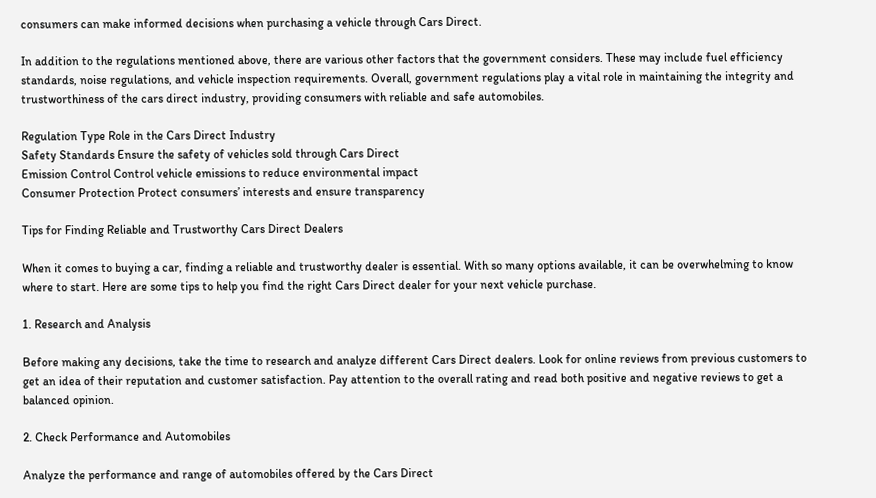consumers can make informed decisions when purchasing a vehicle through Cars Direct.

In addition to the regulations mentioned above, there are various other factors that the government considers. These may include fuel efficiency standards, noise regulations, and vehicle inspection requirements. Overall, government regulations play a vital role in maintaining the integrity and trustworthiness of the cars direct industry, providing consumers with reliable and safe automobiles.

Regulation Type Role in the Cars Direct Industry
Safety Standards Ensure the safety of vehicles sold through Cars Direct
Emission Control Control vehicle emissions to reduce environmental impact
Consumer Protection Protect consumers’ interests and ensure transparency

Tips for Finding Reliable and Trustworthy Cars Direct Dealers

When it comes to buying a car, finding a reliable and trustworthy dealer is essential. With so many options available, it can be overwhelming to know where to start. Here are some tips to help you find the right Cars Direct dealer for your next vehicle purchase.

1. Research and Analysis

Before making any decisions, take the time to research and analyze different Cars Direct dealers. Look for online reviews from previous customers to get an idea of their reputation and customer satisfaction. Pay attention to the overall rating and read both positive and negative reviews to get a balanced opinion.

2. Check Performance and Automobiles

Analyze the performance and range of automobiles offered by the Cars Direct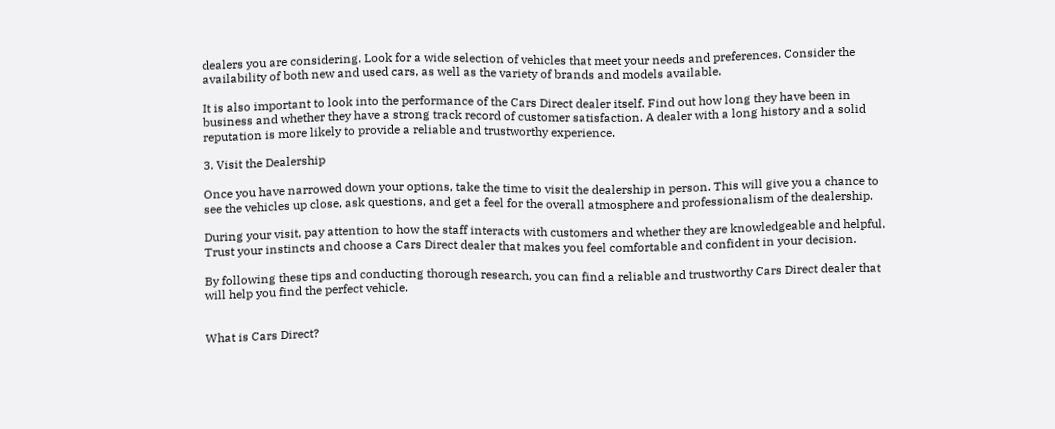dealers you are considering. Look for a wide selection of vehicles that meet your needs and preferences. Consider the availability of both new and used cars, as well as the variety of brands and models available.

It is also important to look into the performance of the Cars Direct dealer itself. Find out how long they have been in business and whether they have a strong track record of customer satisfaction. A dealer with a long history and a solid reputation is more likely to provide a reliable and trustworthy experience.

3. Visit the Dealership

Once you have narrowed down your options, take the time to visit the dealership in person. This will give you a chance to see the vehicles up close, ask questions, and get a feel for the overall atmosphere and professionalism of the dealership.

During your visit, pay attention to how the staff interacts with customers and whether they are knowledgeable and helpful. Trust your instincts and choose a Cars Direct dealer that makes you feel comfortable and confident in your decision.

By following these tips and conducting thorough research, you can find a reliable and trustworthy Cars Direct dealer that will help you find the perfect vehicle.


What is Cars Direct?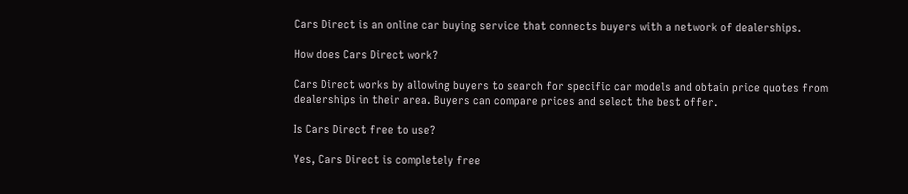Cars Direct is an online car buying service that connects buyers with a network of dealerships.

How does Cars Direct work?

Cars Direct works by allowing buyers to search for specific car models and obtain price quotes from dealerships in their area. Buyers can compare prices and select the best offer.

Is Cars Direct free to use?

Yes, Cars Direct is completely free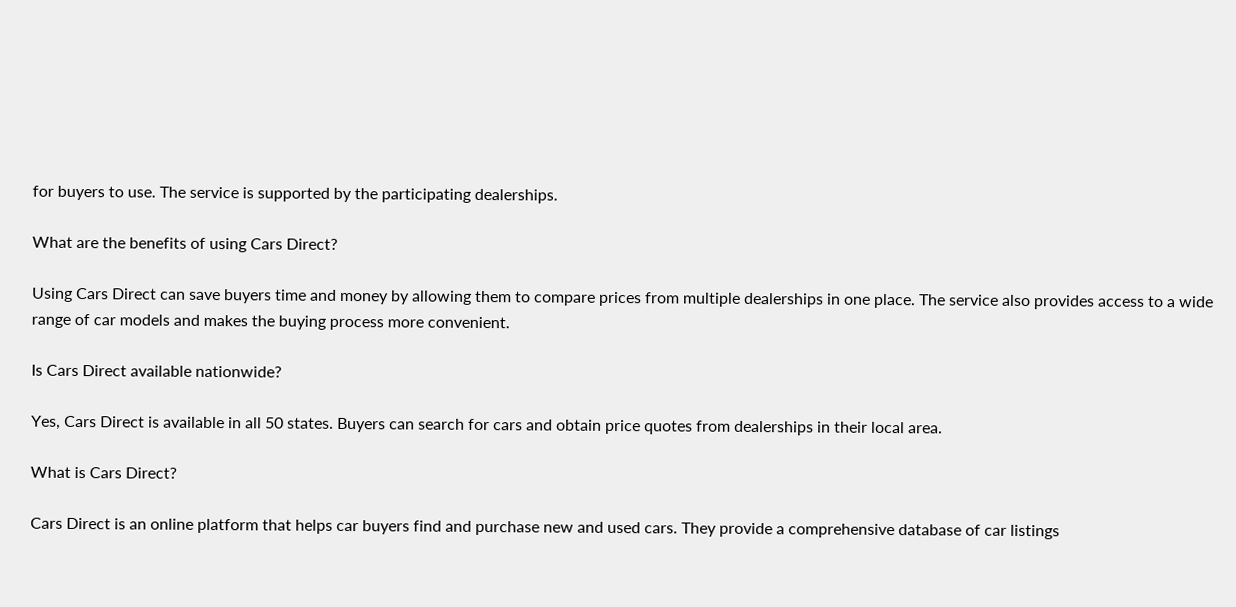for buyers to use. The service is supported by the participating dealerships.

What are the benefits of using Cars Direct?

Using Cars Direct can save buyers time and money by allowing them to compare prices from multiple dealerships in one place. The service also provides access to a wide range of car models and makes the buying process more convenient.

Is Cars Direct available nationwide?

Yes, Cars Direct is available in all 50 states. Buyers can search for cars and obtain price quotes from dealerships in their local area.

What is Cars Direct?

Cars Direct is an online platform that helps car buyers find and purchase new and used cars. They provide a comprehensive database of car listings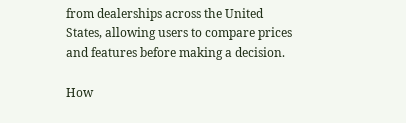from dealerships across the United States, allowing users to compare prices and features before making a decision.

How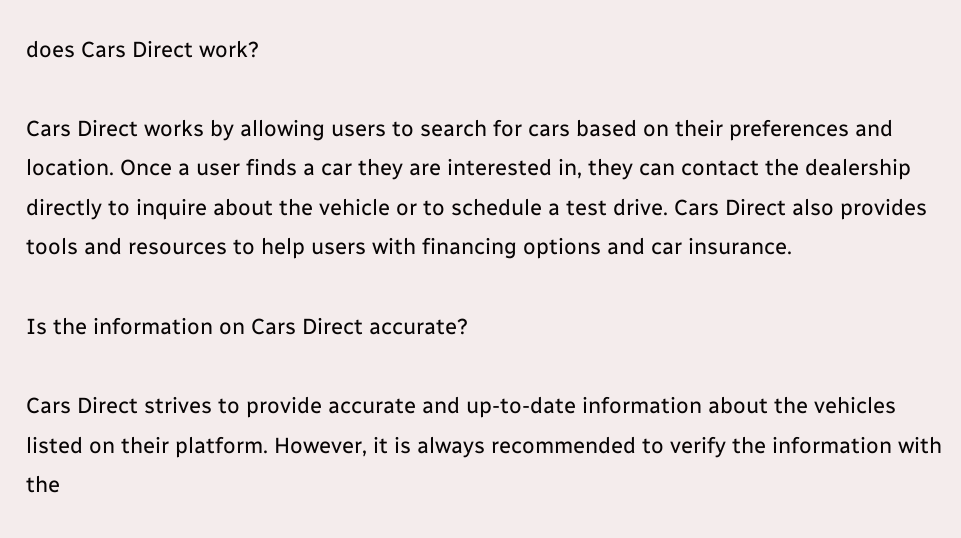does Cars Direct work?

Cars Direct works by allowing users to search for cars based on their preferences and location. Once a user finds a car they are interested in, they can contact the dealership directly to inquire about the vehicle or to schedule a test drive. Cars Direct also provides tools and resources to help users with financing options and car insurance.

Is the information on Cars Direct accurate?

Cars Direct strives to provide accurate and up-to-date information about the vehicles listed on their platform. However, it is always recommended to verify the information with the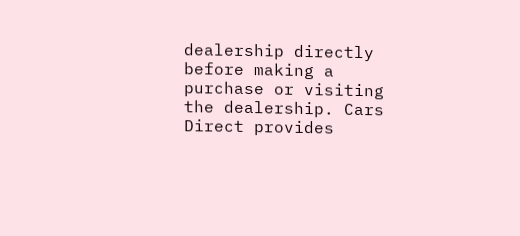dealership directly before making a purchase or visiting the dealership. Cars Direct provides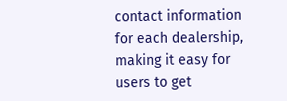contact information for each dealership, making it easy for users to get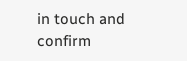in touch and confirm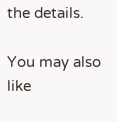the details.

You may also like